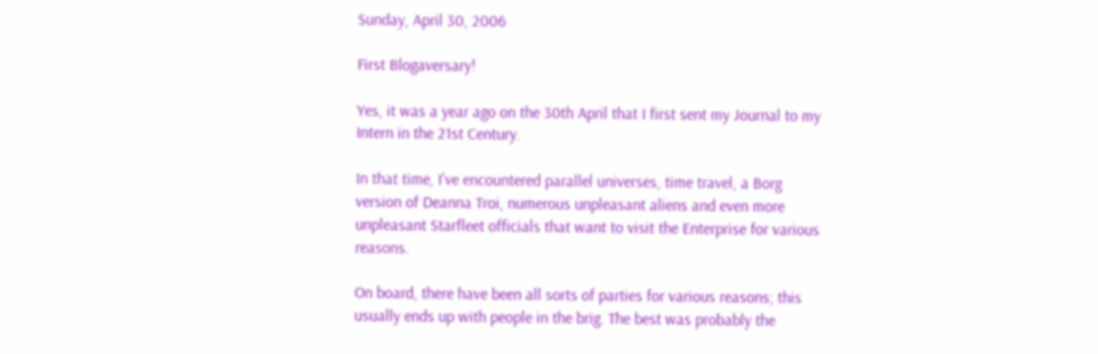Sunday, April 30, 2006

First Blogaversary!

Yes, it was a year ago on the 30th April that I first sent my Journal to my Intern in the 21st Century.

In that time, I've encountered parallel universes, time travel, a Borg version of Deanna Troi, numerous unpleasant aliens and even more unpleasant Starfleet officials that want to visit the Enterprise for various reasons.

On board, there have been all sorts of parties for various reasons; this usually ends up with people in the brig. The best was probably the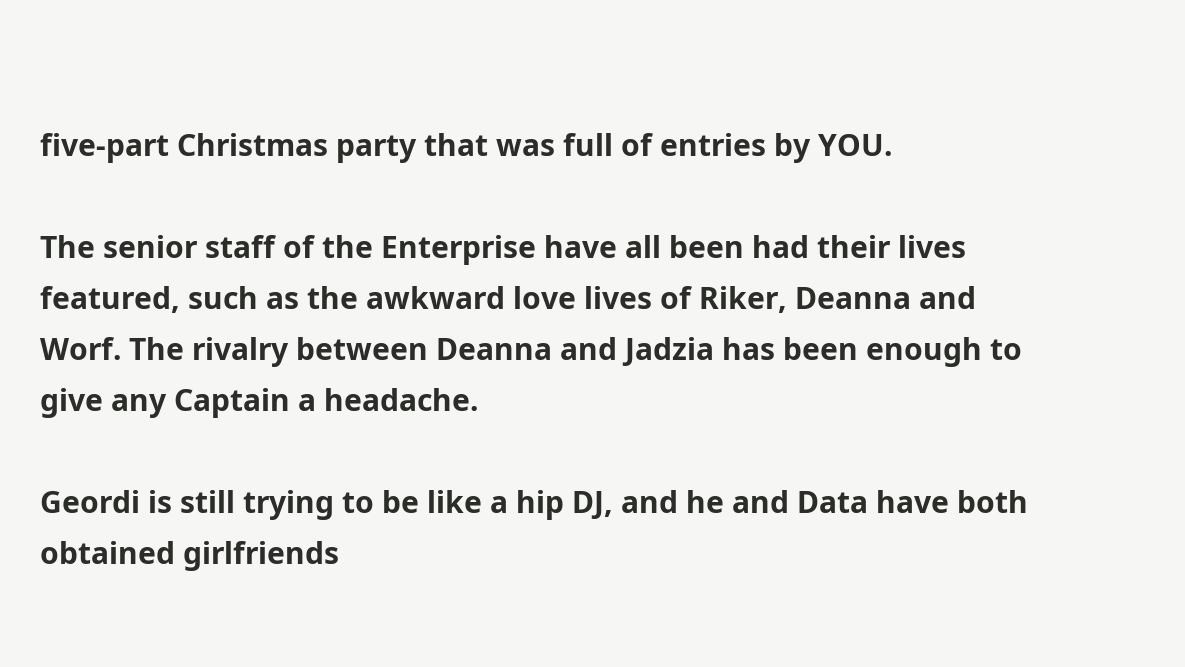five-part Christmas party that was full of entries by YOU.

The senior staff of the Enterprise have all been had their lives featured, such as the awkward love lives of Riker, Deanna and Worf. The rivalry between Deanna and Jadzia has been enough to give any Captain a headache.

Geordi is still trying to be like a hip DJ, and he and Data have both obtained girlfriends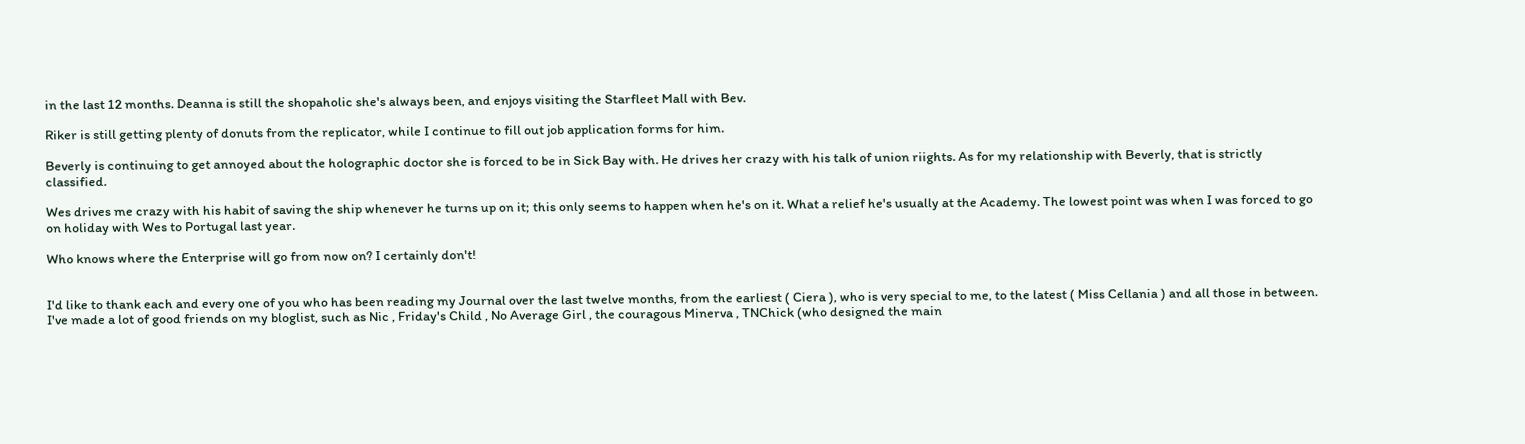in the last 12 months. Deanna is still the shopaholic she's always been, and enjoys visiting the Starfleet Mall with Bev.

Riker is still getting plenty of donuts from the replicator, while I continue to fill out job application forms for him.

Beverly is continuing to get annoyed about the holographic doctor she is forced to be in Sick Bay with. He drives her crazy with his talk of union riights. As for my relationship with Beverly, that is strictly classified.

Wes drives me crazy with his habit of saving the ship whenever he turns up on it; this only seems to happen when he's on it. What a relief he's usually at the Academy. The lowest point was when I was forced to go on holiday with Wes to Portugal last year.

Who knows where the Enterprise will go from now on? I certainly don't!


I'd like to thank each and every one of you who has been reading my Journal over the last twelve months, from the earliest ( Ciera ), who is very special to me, to the latest ( Miss Cellania ) and all those in between. I've made a lot of good friends on my bloglist, such as Nic , Friday's Child , No Average Girl , the couragous Minerva , TNChick (who designed the main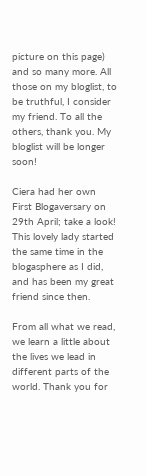picture on this page) and so many more. All those on my bloglist, to be truthful, I consider my friend. To all the others, thank you. My bloglist will be longer soon!

Ciera had her own First Blogaversary on 29th April; take a look! This lovely lady started the same time in the blogasphere as I did, and has been my great friend since then.

From all what we read, we learn a little about the lives we lead in different parts of the world. Thank you for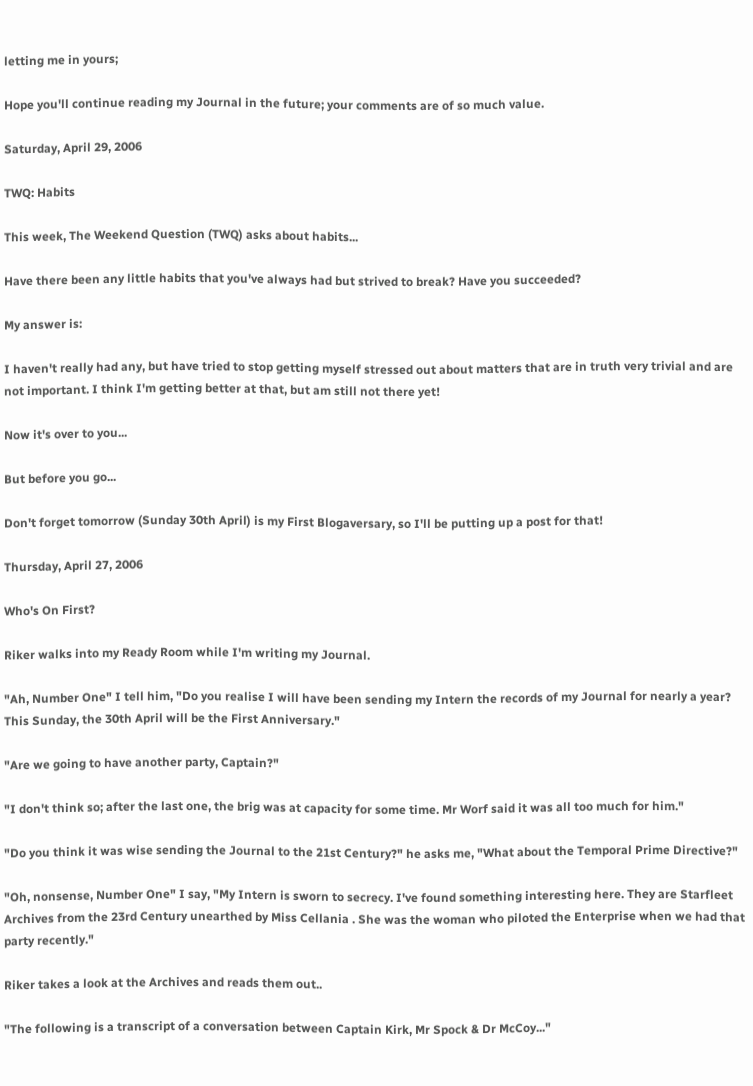letting me in yours;

Hope you'll continue reading my Journal in the future; your comments are of so much value.

Saturday, April 29, 2006

TWQ: Habits

This week, The Weekend Question (TWQ) asks about habits...

Have there been any little habits that you've always had but strived to break? Have you succeeded?

My answer is:

I haven't really had any, but have tried to stop getting myself stressed out about matters that are in truth very trivial and are not important. I think I'm getting better at that, but am still not there yet!

Now it's over to you...

But before you go...

Don't forget tomorrow (Sunday 30th April) is my First Blogaversary, so I'll be putting up a post for that!

Thursday, April 27, 2006

Who's On First?

Riker walks into my Ready Room while I'm writing my Journal.

"Ah, Number One" I tell him, "Do you realise I will have been sending my Intern the records of my Journal for nearly a year? This Sunday, the 30th April will be the First Anniversary."

"Are we going to have another party, Captain?"

"I don't think so; after the last one, the brig was at capacity for some time. Mr Worf said it was all too much for him."

"Do you think it was wise sending the Journal to the 21st Century?" he asks me, "What about the Temporal Prime Directive?"

"Oh, nonsense, Number One" I say, "My Intern is sworn to secrecy. I've found something interesting here. They are Starfleet Archives from the 23rd Century unearthed by Miss Cellania . She was the woman who piloted the Enterprise when we had that party recently."

Riker takes a look at the Archives and reads them out..

"The following is a transcript of a conversation between Captain Kirk, Mr Spock & Dr McCoy..."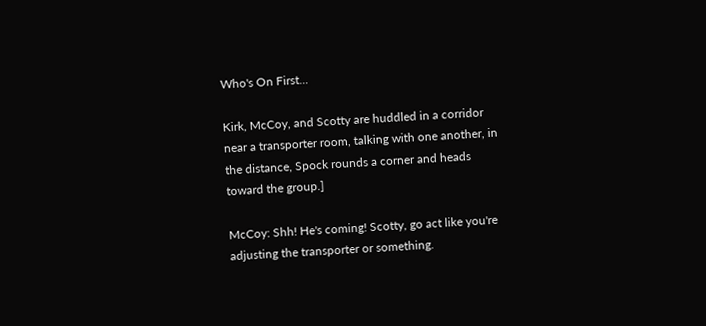Who's On First...

Kirk, McCoy, and Scotty are huddled in a corridor near a transporter room, talking with one another, in the distance, Spock rounds a corner and heads toward the group.]

McCoy: Shh! He's coming! Scotty, go act like you're adjusting the transporter or something.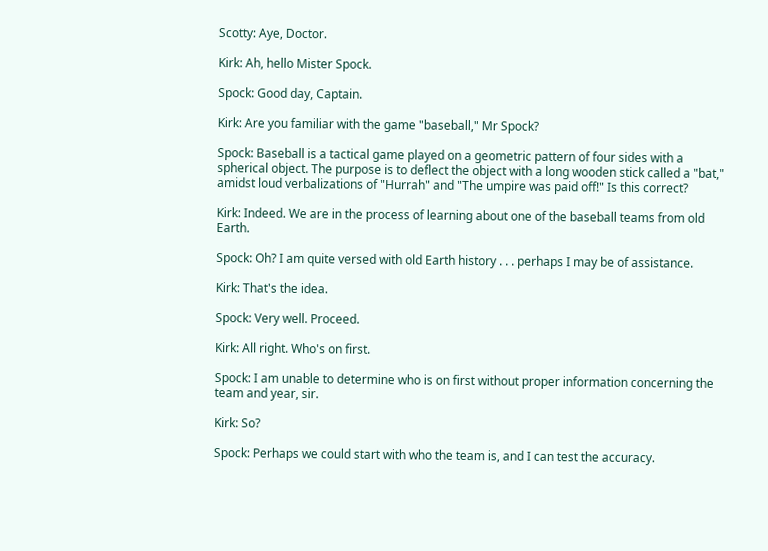Scotty: Aye, Doctor.

Kirk: Ah, hello Mister Spock.

Spock: Good day, Captain.

Kirk: Are you familiar with the game "baseball," Mr Spock?

Spock: Baseball is a tactical game played on a geometric pattern of four sides with a spherical object. The purpose is to deflect the object with a long wooden stick called a "bat," amidst loud verbalizations of "Hurrah" and "The umpire was paid off!" Is this correct?

Kirk: Indeed. We are in the process of learning about one of the baseball teams from old Earth.

Spock: Oh? I am quite versed with old Earth history . . . perhaps I may be of assistance.

Kirk: That's the idea.

Spock: Very well. Proceed.

Kirk: All right. Who's on first.

Spock: I am unable to determine who is on first without proper information concerning the team and year, sir.

Kirk: So?

Spock: Perhaps we could start with who the team is, and I can test the accuracy.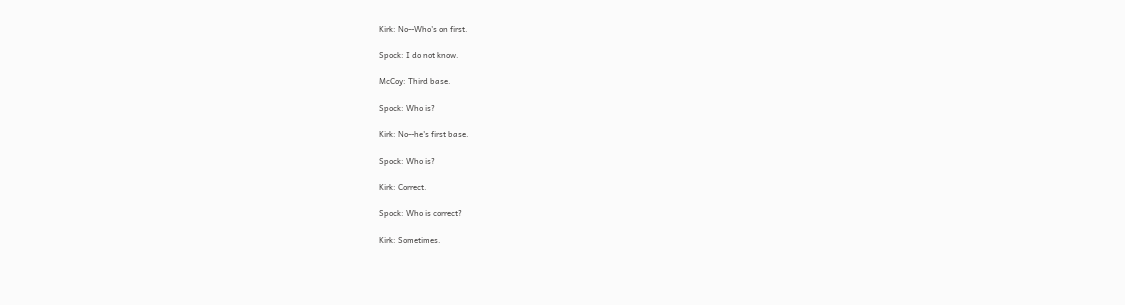Kirk: No--Who's on first.

Spock: I do not know.

McCoy: Third base.

Spock: Who is?

Kirk: No--he's first base.

Spock: Who is?

Kirk: Correct.

Spock: Who is correct?

Kirk: Sometimes.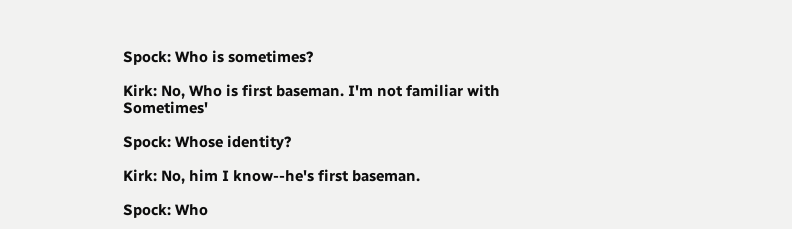Spock: Who is sometimes?

Kirk: No, Who is first baseman. I'm not familiar with Sometimes'

Spock: Whose identity?

Kirk: No, him I know--he's first baseman.

Spock: Who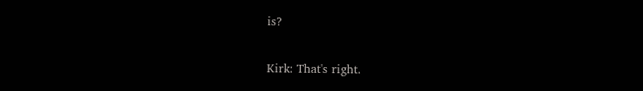is?

Kirk: That's right.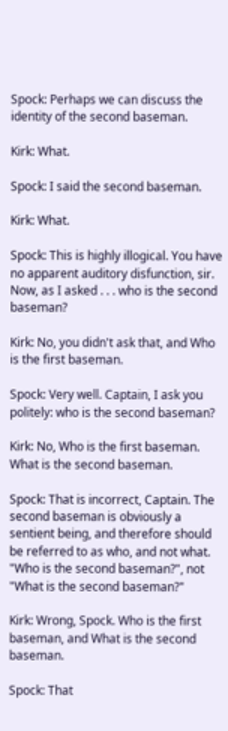Spock: Perhaps we can discuss the identity of the second baseman.

Kirk: What.

Spock: I said the second baseman.

Kirk: What.

Spock: This is highly illogical. You have no apparent auditory disfunction, sir. Now, as I asked . . . who is the second baseman?

Kirk: No, you didn't ask that, and Who is the first baseman.

Spock: Very well. Captain, I ask you politely: who is the second baseman?

Kirk: No, Who is the first baseman. What is the second baseman.

Spock: That is incorrect, Captain. The second baseman is obviously a sentient being, and therefore should be referred to as who, and not what. "Who is the second baseman?", not "What is the second baseman?"

Kirk: Wrong, Spock. Who is the first baseman, and What is the second baseman.

Spock: That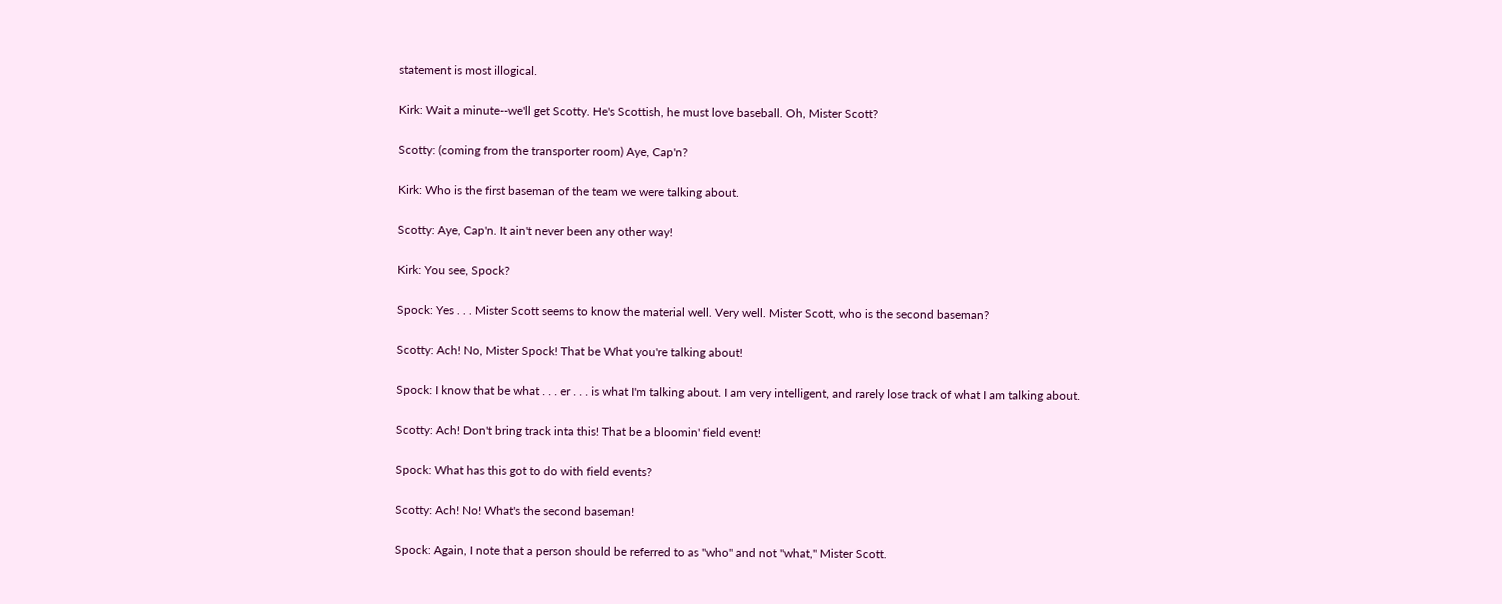statement is most illogical.

Kirk: Wait a minute--we'll get Scotty. He's Scottish, he must love baseball. Oh, Mister Scott?

Scotty: (coming from the transporter room) Aye, Cap'n?

Kirk: Who is the first baseman of the team we were talking about.

Scotty: Aye, Cap'n. It ain't never been any other way!

Kirk: You see, Spock?

Spock: Yes . . . Mister Scott seems to know the material well. Very well. Mister Scott, who is the second baseman?

Scotty: Ach! No, Mister Spock! That be What you're talking about!

Spock: I know that be what . . . er . . . is what I'm talking about. I am very intelligent, and rarely lose track of what I am talking about.

Scotty: Ach! Don't bring track inta this! That be a bloomin' field event!

Spock: What has this got to do with field events?

Scotty: Ach! No! What's the second baseman!

Spock: Again, I note that a person should be referred to as "who" and not "what," Mister Scott.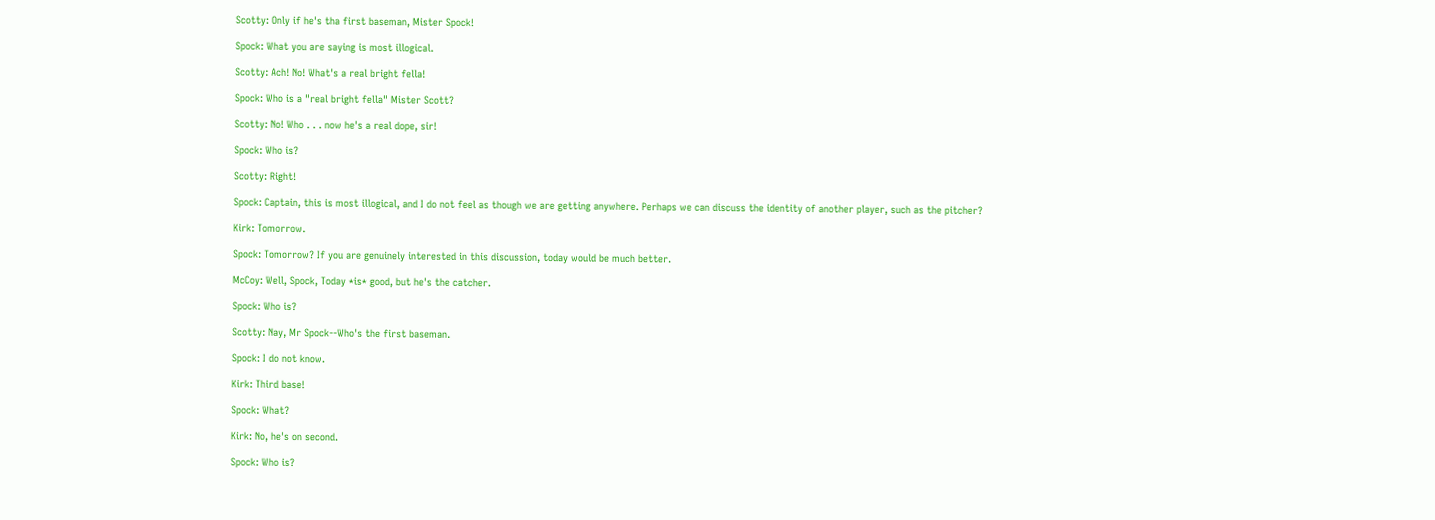Scotty: Only if he's tha first baseman, Mister Spock!

Spock: What you are saying is most illogical.

Scotty: Ach! No! What's a real bright fella!

Spock: Who is a "real bright fella" Mister Scott?

Scotty: No! Who . . . now he's a real dope, sir!

Spock: Who is?

Scotty: Right!

Spock: Captain, this is most illogical, and I do not feel as though we are getting anywhere. Perhaps we can discuss the identity of another player, such as the pitcher?

Kirk: Tomorrow.

Spock: Tomorrow? If you are genuinely interested in this discussion, today would be much better.

McCoy: Well, Spock, Today *is* good, but he's the catcher.

Spock: Who is?

Scotty: Nay, Mr Spock--Who's the first baseman.

Spock: I do not know.

Kirk: Third base!

Spock: What?

Kirk: No, he's on second.

Spock: Who is?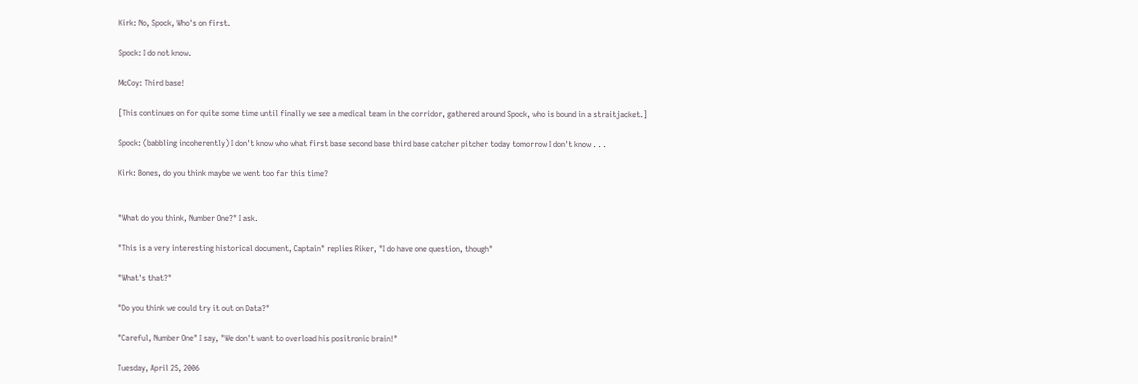Kirk: No, Spock, Who's on first.

Spock: I do not know.

McCoy: Third base!

[This continues on for quite some time until finally we see a medical team in the corridor, gathered around Spock, who is bound in a straitjacket.]

Spock: (babbling incoherently) I don't know who what first base second base third base catcher pitcher today tomorrow I don't know . . .

Kirk: Bones, do you think maybe we went too far this time?


"What do you think, Number One?" I ask.

"This is a very interesting historical document, Captain" replies Riker, "I do have one question, though"

"What's that?"

"Do you think we could try it out on Data?"

"Careful, Number One" I say, "We don't want to overload his positronic brain!"

Tuesday, April 25, 2006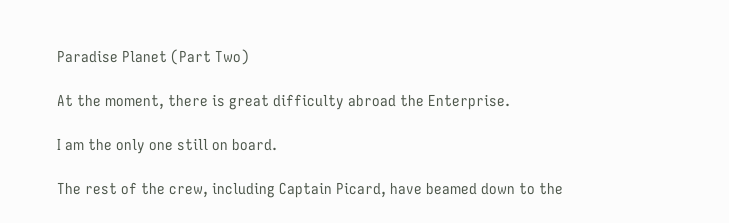Paradise Planet (Part Two)

At the moment, there is great difficulty abroad the Enterprise.

I am the only one still on board.

The rest of the crew, including Captain Picard, have beamed down to the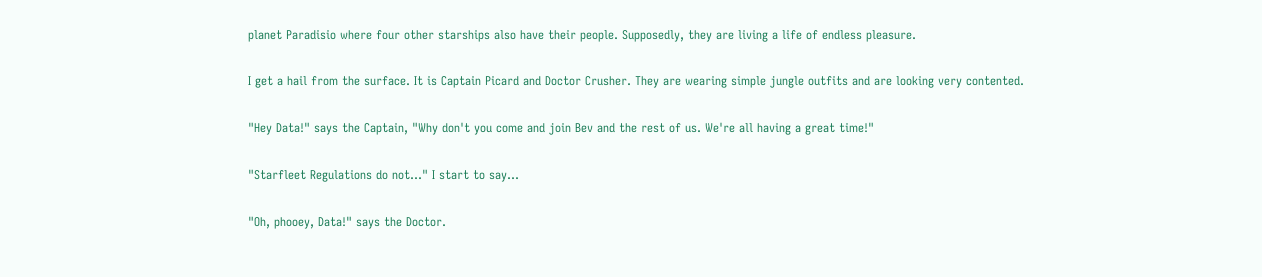planet Paradisio where four other starships also have their people. Supposedly, they are living a life of endless pleasure.

I get a hail from the surface. It is Captain Picard and Doctor Crusher. They are wearing simple jungle outfits and are looking very contented.

"Hey Data!" says the Captain, "Why don't you come and join Bev and the rest of us. We're all having a great time!"

"Starfleet Regulations do not..." I start to say...

"Oh, phooey, Data!" says the Doctor.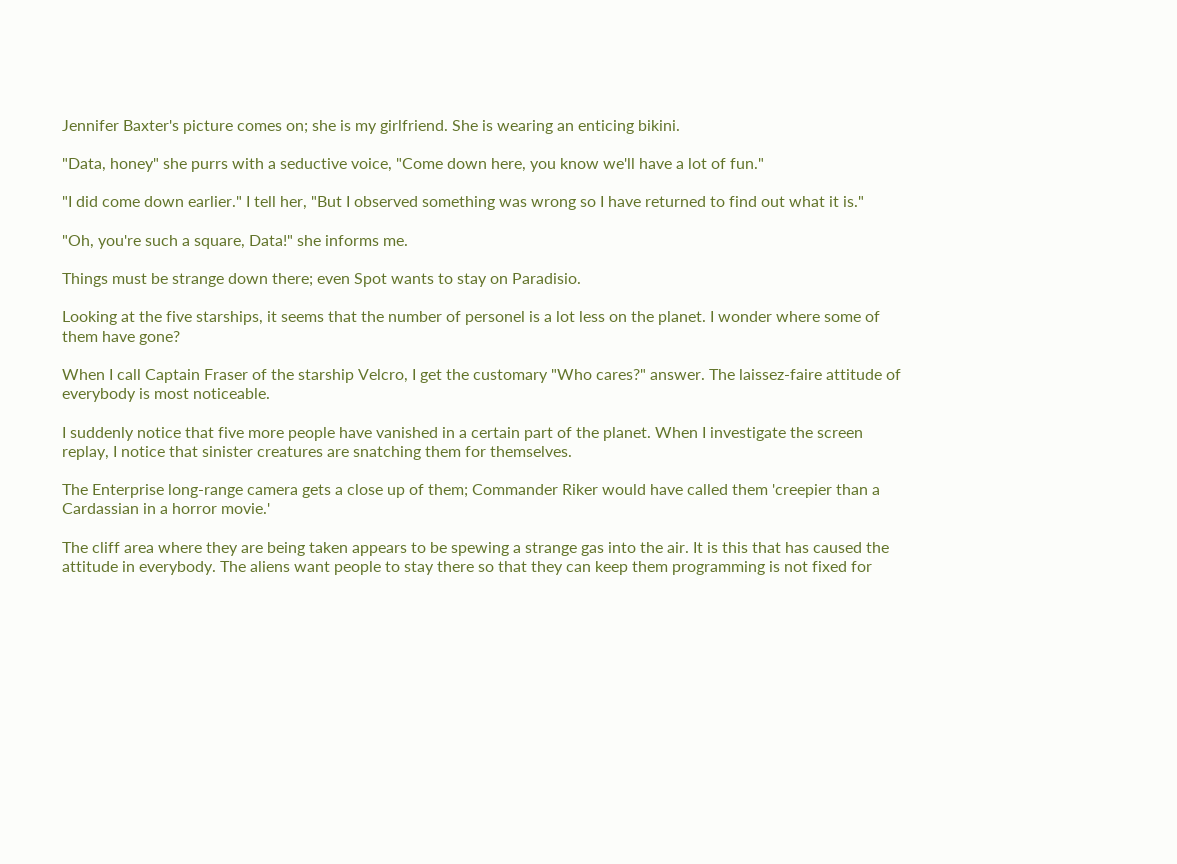Jennifer Baxter's picture comes on; she is my girlfriend. She is wearing an enticing bikini.

"Data, honey" she purrs with a seductive voice, "Come down here, you know we'll have a lot of fun."

"I did come down earlier." I tell her, "But I observed something was wrong so I have returned to find out what it is."

"Oh, you're such a square, Data!" she informs me.

Things must be strange down there; even Spot wants to stay on Paradisio.

Looking at the five starships, it seems that the number of personel is a lot less on the planet. I wonder where some of them have gone?

When I call Captain Fraser of the starship Velcro, I get the customary "Who cares?" answer. The laissez-faire attitude of everybody is most noticeable.

I suddenly notice that five more people have vanished in a certain part of the planet. When I investigate the screen replay, I notice that sinister creatures are snatching them for themselves.

The Enterprise long-range camera gets a close up of them; Commander Riker would have called them 'creepier than a Cardassian in a horror movie.'

The cliff area where they are being taken appears to be spewing a strange gas into the air. It is this that has caused the attitude in everybody. The aliens want people to stay there so that they can keep them programming is not fixed for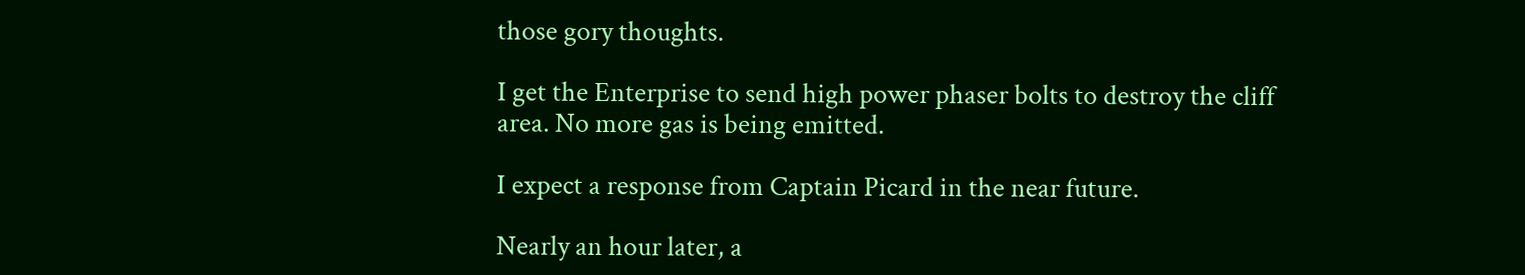those gory thoughts.

I get the Enterprise to send high power phaser bolts to destroy the cliff area. No more gas is being emitted.

I expect a response from Captain Picard in the near future.

Nearly an hour later, a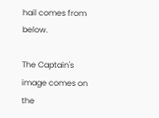hail comes from below.

The Captain's image comes on the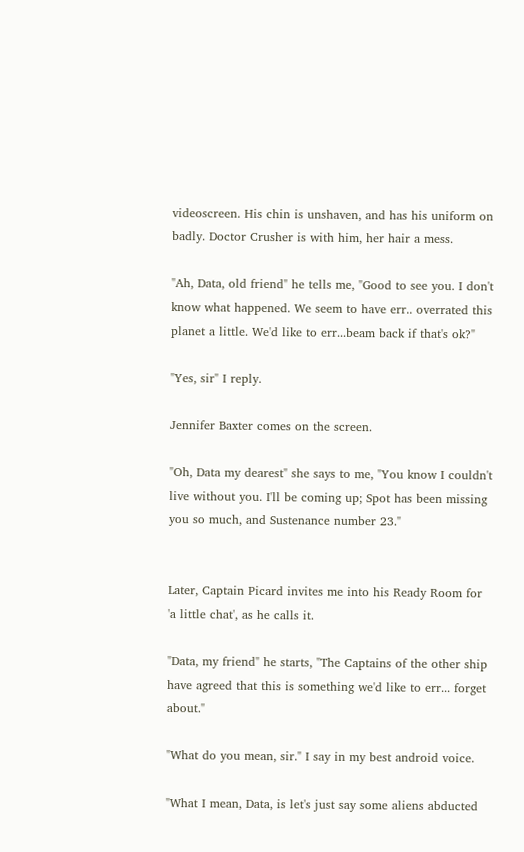videoscreen. His chin is unshaven, and has his uniform on badly. Doctor Crusher is with him, her hair a mess.

"Ah, Data, old friend" he tells me, "Good to see you. I don't know what happened. We seem to have err.. overrated this planet a little. We'd like to err...beam back if that's ok?"

"Yes, sir" I reply.

Jennifer Baxter comes on the screen.

"Oh, Data my dearest" she says to me, "You know I couldn't live without you. I'll be coming up; Spot has been missing you so much, and Sustenance number 23."


Later, Captain Picard invites me into his Ready Room for 'a little chat', as he calls it.

"Data, my friend" he starts, "The Captains of the other ship have agreed that this is something we'd like to err... forget about."

"What do you mean, sir." I say in my best android voice.

"What I mean, Data, is let's just say some aliens abducted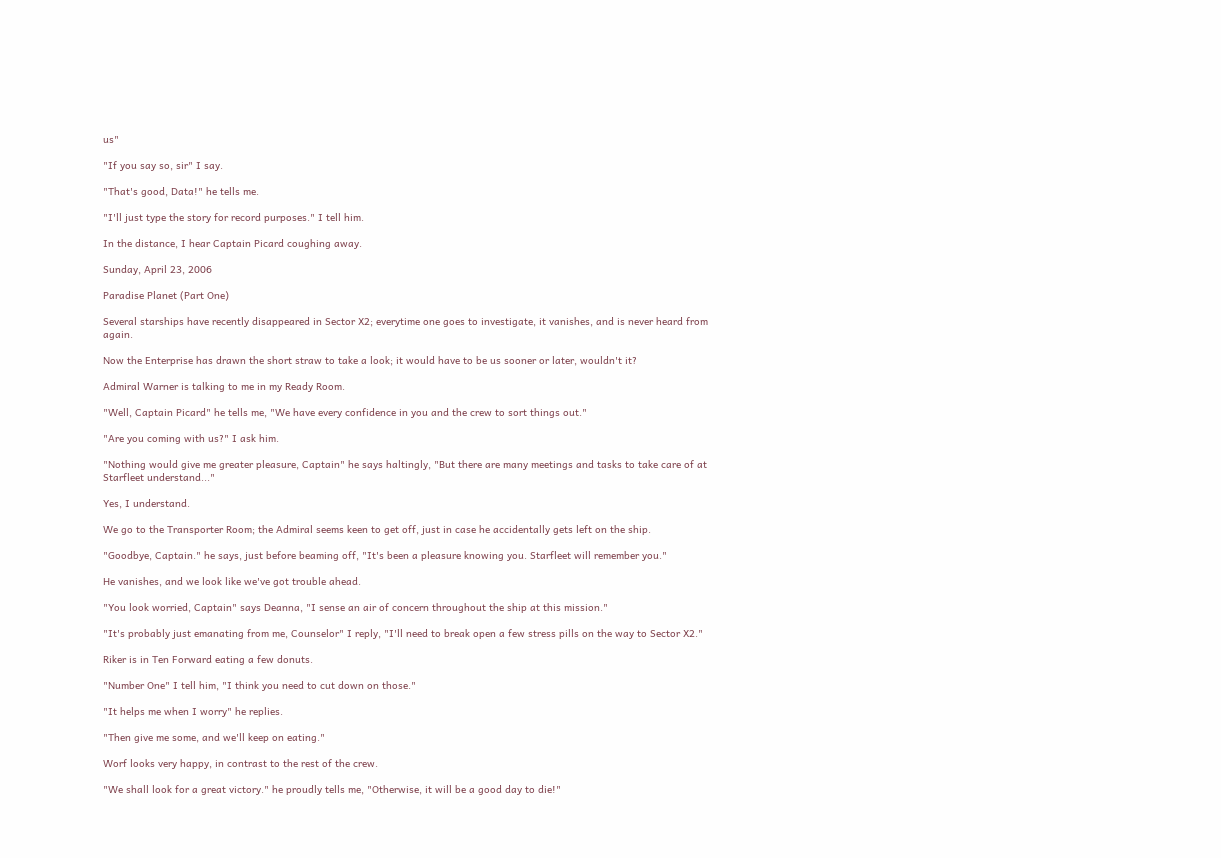us"

"If you say so, sir" I say.

"That's good, Data!" he tells me.

"I'll just type the story for record purposes." I tell him.

In the distance, I hear Captain Picard coughing away.

Sunday, April 23, 2006

Paradise Planet (Part One)

Several starships have recently disappeared in Sector X2; everytime one goes to investigate, it vanishes, and is never heard from again.

Now the Enterprise has drawn the short straw to take a look; it would have to be us sooner or later, wouldn't it?

Admiral Warner is talking to me in my Ready Room.

"Well, Captain Picard" he tells me, "We have every confidence in you and the crew to sort things out."

"Are you coming with us?" I ask him.

"Nothing would give me greater pleasure, Captain" he says haltingly, "But there are many meetings and tasks to take care of at Starfleet understand..."

Yes, I understand.

We go to the Transporter Room; the Admiral seems keen to get off, just in case he accidentally gets left on the ship.

"Goodbye, Captain." he says, just before beaming off, "It's been a pleasure knowing you. Starfleet will remember you."

He vanishes, and we look like we've got trouble ahead.

"You look worried, Captain" says Deanna, "I sense an air of concern throughout the ship at this mission."

"It's probably just emanating from me, Counselor" I reply, "I'll need to break open a few stress pills on the way to Sector X2."

Riker is in Ten Forward eating a few donuts.

"Number One" I tell him, "I think you need to cut down on those."

"It helps me when I worry" he replies.

"Then give me some, and we'll keep on eating."

Worf looks very happy, in contrast to the rest of the crew.

"We shall look for a great victory." he proudly tells me, "Otherwise, it will be a good day to die!"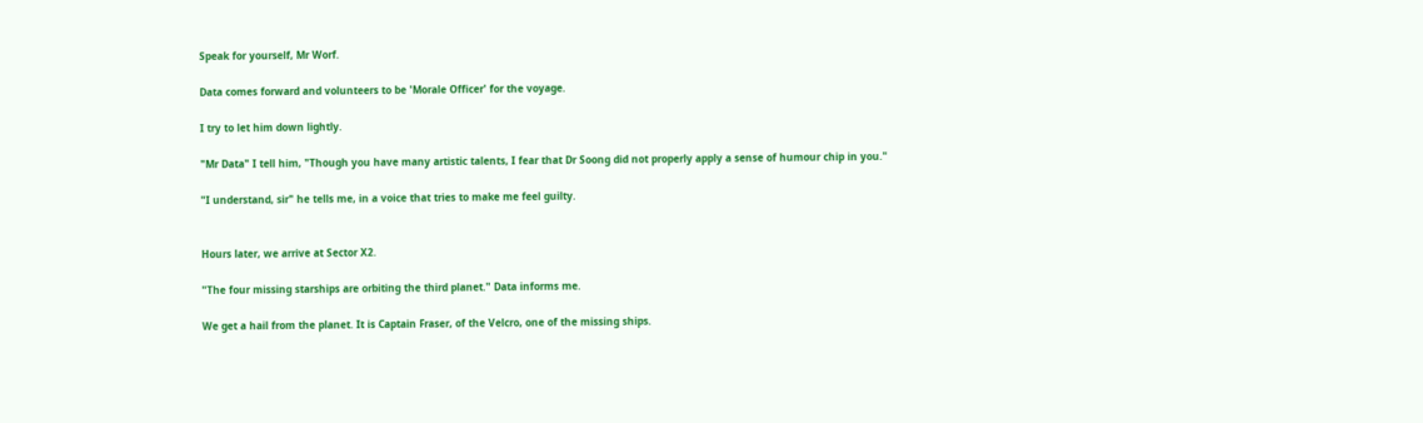Speak for yourself, Mr Worf.

Data comes forward and volunteers to be 'Morale Officer' for the voyage.

I try to let him down lightly.

"Mr Data" I tell him, "Though you have many artistic talents, I fear that Dr Soong did not properly apply a sense of humour chip in you."

"I understand, sir" he tells me, in a voice that tries to make me feel guilty.


Hours later, we arrive at Sector X2.

"The four missing starships are orbiting the third planet." Data informs me.

We get a hail from the planet. It is Captain Fraser, of the Velcro, one of the missing ships.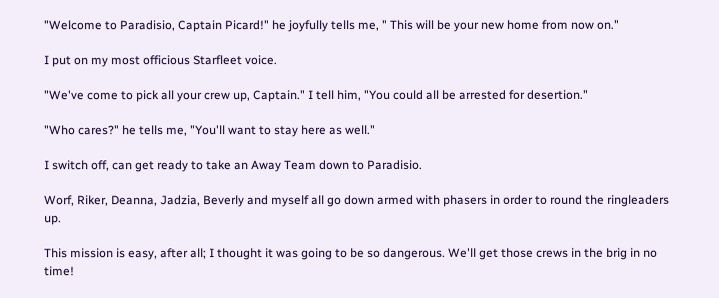"Welcome to Paradisio, Captain Picard!" he joyfully tells me, " This will be your new home from now on."

I put on my most officious Starfleet voice.

"We've come to pick all your crew up, Captain." I tell him, "You could all be arrested for desertion."

"Who cares?" he tells me, "You'll want to stay here as well."

I switch off, can get ready to take an Away Team down to Paradisio.

Worf, Riker, Deanna, Jadzia, Beverly and myself all go down armed with phasers in order to round the ringleaders up.

This mission is easy, after all; I thought it was going to be so dangerous. We'll get those crews in the brig in no time!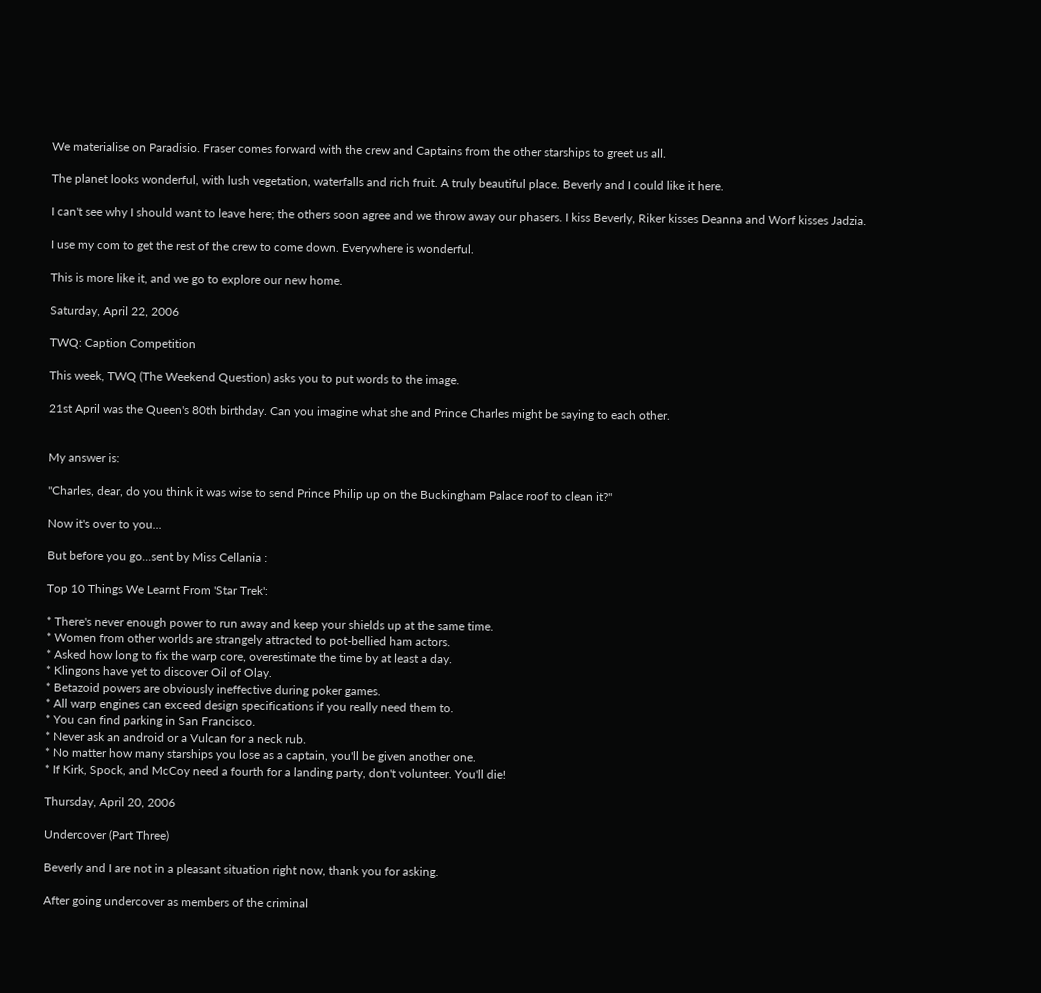We materialise on Paradisio. Fraser comes forward with the crew and Captains from the other starships to greet us all.

The planet looks wonderful, with lush vegetation, waterfalls and rich fruit. A truly beautiful place. Beverly and I could like it here.

I can't see why I should want to leave here; the others soon agree and we throw away our phasers. I kiss Beverly, Riker kisses Deanna and Worf kisses Jadzia.

I use my com to get the rest of the crew to come down. Everywhere is wonderful.

This is more like it, and we go to explore our new home.

Saturday, April 22, 2006

TWQ: Caption Competition

This week, TWQ (The Weekend Question) asks you to put words to the image.

21st April was the Queen's 80th birthday. Can you imagine what she and Prince Charles might be saying to each other.


My answer is:

"Charles, dear, do you think it was wise to send Prince Philip up on the Buckingham Palace roof to clean it?"

Now it's over to you...

But before you go...sent by Miss Cellania :

Top 10 Things We Learnt From 'Star Trek':

* There's never enough power to run away and keep your shields up at the same time.
* Women from other worlds are strangely attracted to pot-bellied ham actors.
* Asked how long to fix the warp core, overestimate the time by at least a day.
* Klingons have yet to discover Oil of Olay.
* Betazoid powers are obviously ineffective during poker games.
* All warp engines can exceed design specifications if you really need them to.
* You can find parking in San Francisco.
* Never ask an android or a Vulcan for a neck rub.
* No matter how many starships you lose as a captain, you'll be given another one.
* If Kirk, Spock, and McCoy need a fourth for a landing party, don't volunteer. You'll die!

Thursday, April 20, 2006

Undercover (Part Three)

Beverly and I are not in a pleasant situation right now, thank you for asking.

After going undercover as members of the criminal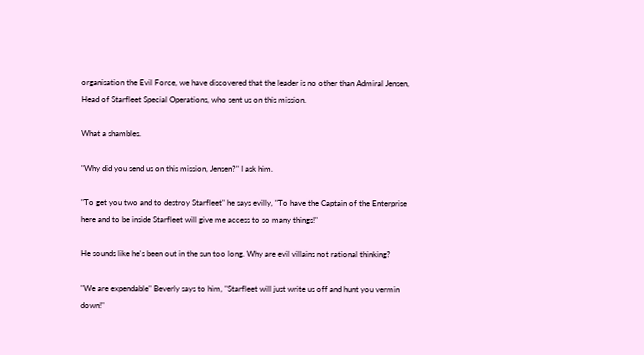organisation the Evil Force, we have discovered that the leader is no other than Admiral Jensen, Head of Starfleet Special Operations, who sent us on this mission.

What a shambles.

"Why did you send us on this mission, Jensen?" I ask him.

"To get you two and to destroy Starfleet" he says evilly, "To have the Captain of the Enterprise here and to be inside Starfleet will give me access to so many things!"

He sounds like he's been out in the sun too long. Why are evil villains not rational thinking?

"We are expendable" Beverly says to him, "Starfleet will just write us off and hunt you vermin down!"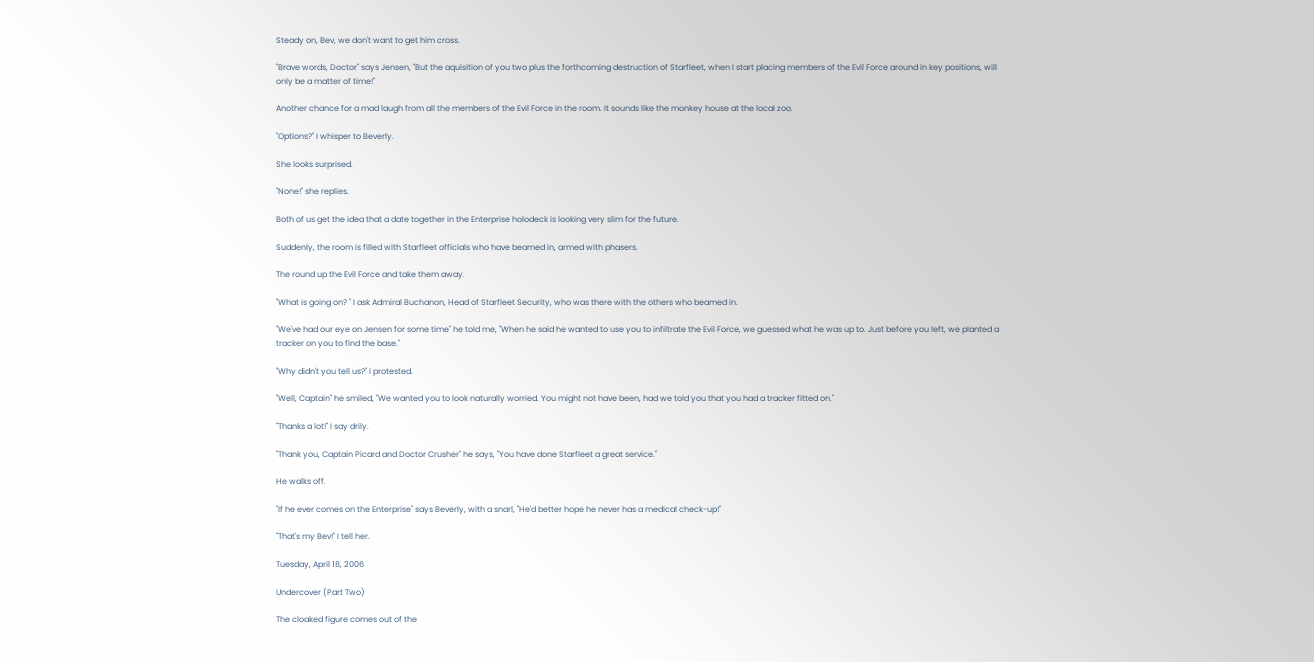Steady on, Bev, we don't want to get him cross.

"Brave words, Doctor" says Jensen, "But the aquisition of you two plus the forthcoming destruction of Starfleet, when I start placing members of the Evil Force around in key positions, will only be a matter of time!"

Another chance for a mad laugh from all the members of the Evil Force in the room. It sounds like the monkey house at the local zoo.

"Options?" I whisper to Beverly.

She looks surprised.

"None!" she replies.

Both of us get the idea that a date together in the Enterprise holodeck is looking very slim for the future.

Suddenly, the room is filled with Starfleet officials who have beamed in, armed with phasers.

The round up the Evil Force and take them away.

"What is going on? " I ask Admiral Buchanon, Head of Starfleet Security, who was there with the others who beamed in.

"We've had our eye on Jensen for some time" he told me, "When he said he wanted to use you to infiltrate the Evil Force, we guessed what he was up to. Just before you left, we planted a tracker on you to find the base."

"Why didn't you tell us?" I protested.

"Well, Captain" he smiled, "We wanted you to look naturally worried. You might not have been, had we told you that you had a tracker fitted on."

"Thanks a lot!" I say drily.

"Thank you, Captain Picard and Doctor Crusher" he says, "You have done Starfleet a great service."

He walks off.

"If he ever comes on the Enterprise" says Beverly, with a snarl, "He'd better hope he never has a medical check-up!"

"That's my Bev!" I tell her.

Tuesday, April 18, 2006

Undercover (Part Two)

The cloaked figure comes out of the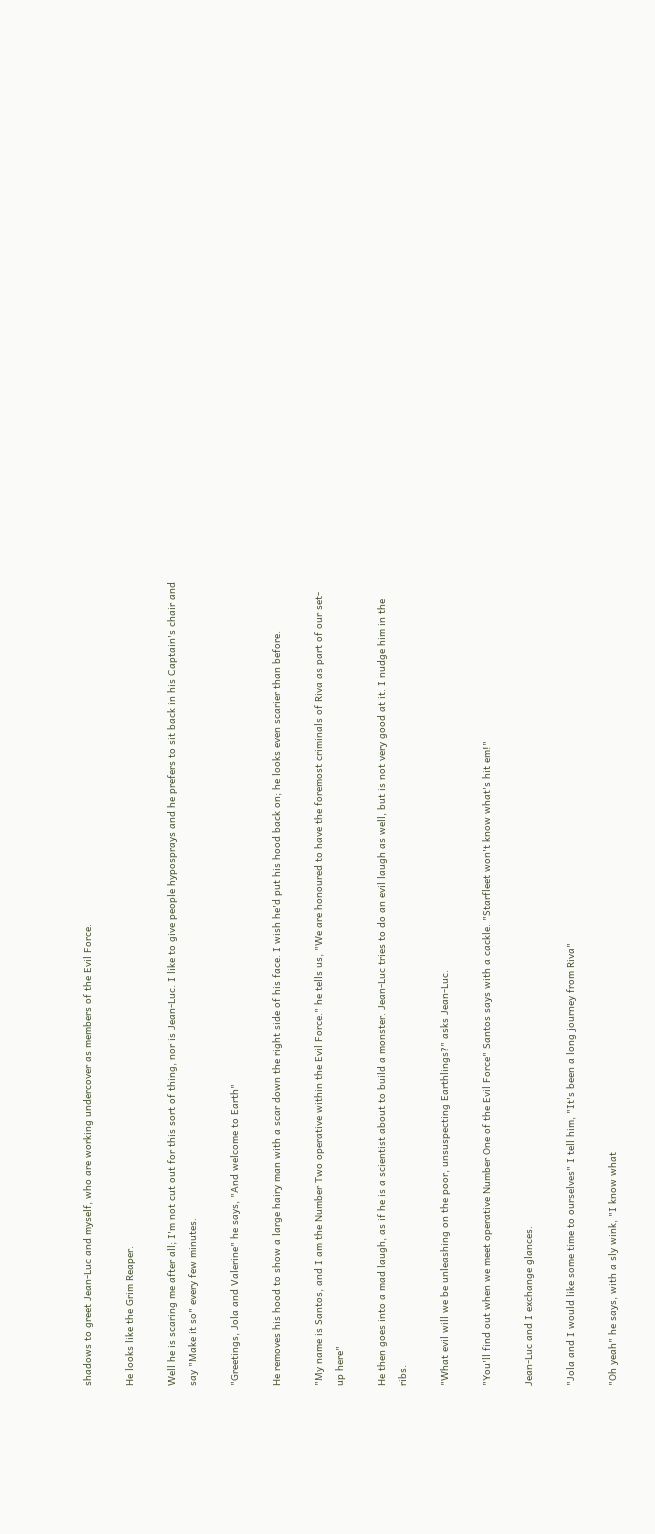shadows to greet Jean-Luc and myself, who are working undercover as members of the Evil Force.

He looks like the Grim Reaper.

Well he is scaring me after all; I'm not cut out for this sort of thing, nor is Jean-Luc. I like to give people hyposprays and he prefers to sit back in his Captain's chair and say "Make it so" every few minutes.

"Greetings, Jola and Valerine" he says, "And welcome to Earth"

He removes his hood to show a large hairy man with a scar down the right side of his face. I wish he'd put his hood back on; he looks even scarier than before.

"My name is Santos, and I am the Number Two operative within the Evil Force." he tells us, "We are honoured to have the foremost criminals of Riva as part of our set-up here"

He then goes into a mad laugh, as if he is a scientist about to build a monster. Jean-Luc tries to do an evil laugh as well, but is not very good at it. I nudge him in the ribs.

"What evil will we be unleashing on the poor, unsuspecting Earthlings?" asks Jean-Luc.

"You'll find out when we meet operative Number One of the Evil Force" Santos says with a cackle. "Starfleet won't know what's hit em!"

Jean-Luc and I exchange glances.

"Jola and I would like some time to ourselves" I tell him, "It's been a long journey from Riva"

"Oh yeah" he says, with a sly wink, "I know what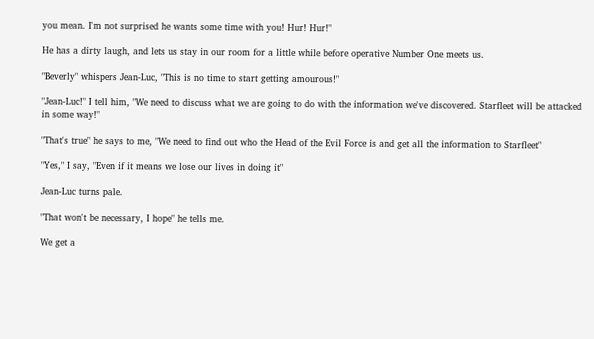you mean. I'm not surprised he wants some time with you! Hur! Hur!"

He has a dirty laugh, and lets us stay in our room for a little while before operative Number One meets us.

"Beverly" whispers Jean-Luc, "This is no time to start getting amourous!"

"Jean-Luc!" I tell him, "We need to discuss what we are going to do with the information we've discovered. Starfleet will be attacked in some way!"

"That's true" he says to me, "We need to find out who the Head of the Evil Force is and get all the information to Starfleet"

"Yes," I say, "Even if it means we lose our lives in doing it"

Jean-Luc turns pale.

"That won't be necessary, I hope" he tells me.

We get a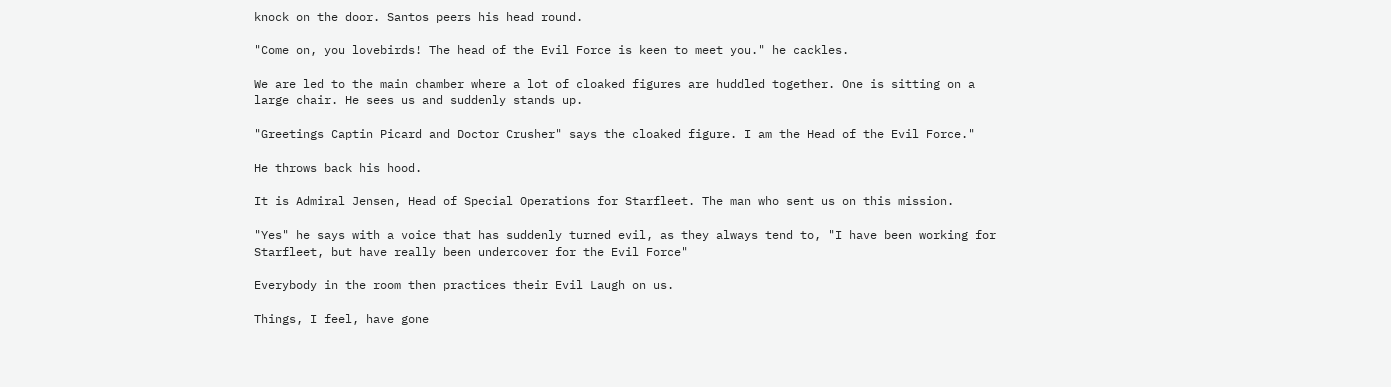knock on the door. Santos peers his head round.

"Come on, you lovebirds! The head of the Evil Force is keen to meet you." he cackles.

We are led to the main chamber where a lot of cloaked figures are huddled together. One is sitting on a large chair. He sees us and suddenly stands up.

"Greetings Captin Picard and Doctor Crusher" says the cloaked figure. I am the Head of the Evil Force."

He throws back his hood.

It is Admiral Jensen, Head of Special Operations for Starfleet. The man who sent us on this mission.

"Yes" he says with a voice that has suddenly turned evil, as they always tend to, "I have been working for Starfleet, but have really been undercover for the Evil Force"

Everybody in the room then practices their Evil Laugh on us.

Things, I feel, have gone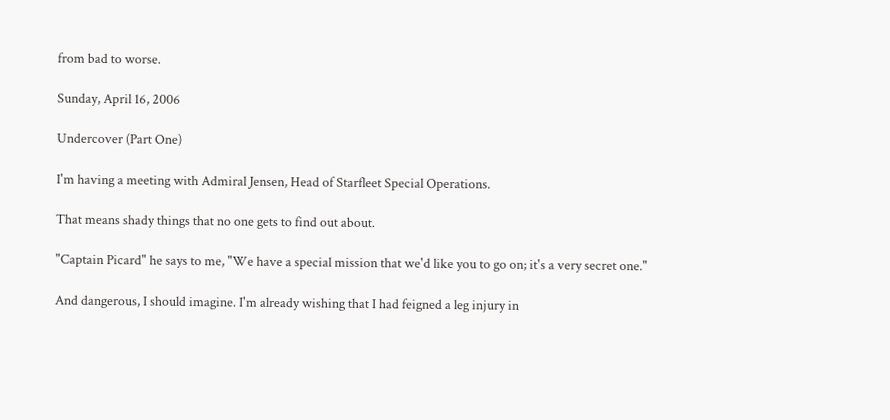from bad to worse.

Sunday, April 16, 2006

Undercover (Part One)

I'm having a meeting with Admiral Jensen, Head of Starfleet Special Operations.

That means shady things that no one gets to find out about.

"Captain Picard" he says to me, "We have a special mission that we'd like you to go on; it's a very secret one."

And dangerous, I should imagine. I'm already wishing that I had feigned a leg injury in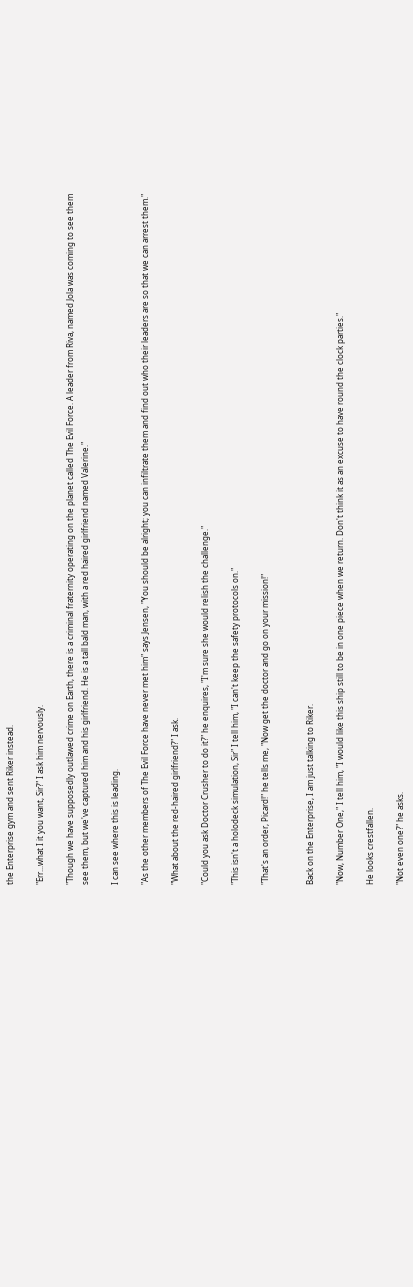the Enterprise gym and sent Riker instead.

"Err...what I it you want, Sir?" I ask him nervously.

"Though we have supposedly outlawed crime on Earth, there is a criminal fraternity operating on the planet called The Evil Force. A leader from Riva, named Jola was coming to see them see them, but we've captured him and his girlfriend. He is a tall bald man, with a red haired girlfriend named Valerine."

I can see where this is leading.

"As the other members of The Evil Force have never met him" says Jensen, "You should be alright; you can infiltrate them and find out who their leaders are so that we can arrest them."

"What about the red-haired girlfriend?" I ask.

"Could you ask Doctor Crusher to do it?" he enquires, "I'm sure she would relish the challenge."

"This isn't a holodeck simulation, Sir" I tell him, "I can't keep the safety protocols on."

"That's an order, Picard!" he tells me, "Now get the doctor and go on your mission!"


Back on the Enterprise, I am just talking to Riker.

"Now, Number One," I tell him, "I would like this ship still to be in one piece when we return. Don't think it as an excuse to have round the clock parties."

He looks crestfallen.

"Not even one?" he asks.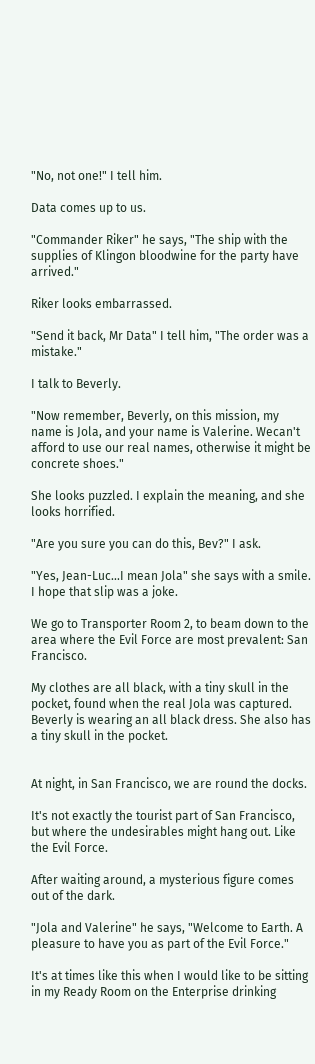"No, not one!" I tell him.

Data comes up to us.

"Commander Riker" he says, "The ship with the supplies of Klingon bloodwine for the party have arrived."

Riker looks embarrassed.

"Send it back, Mr Data" I tell him, "The order was a mistake."

I talk to Beverly.

"Now remember, Beverly, on this mission, my name is Jola, and your name is Valerine. Wecan't afford to use our real names, otherwise it might be concrete shoes."

She looks puzzled. I explain the meaning, and she looks horrified.

"Are you sure you can do this, Bev?" I ask.

"Yes, Jean-Luc...I mean Jola" she says with a smile. I hope that slip was a joke.

We go to Transporter Room 2, to beam down to the area where the Evil Force are most prevalent: San Francisco.

My clothes are all black, with a tiny skull in the pocket, found when the real Jola was captured. Beverly is wearing an all black dress. She also has a tiny skull in the pocket.


At night, in San Francisco, we are round the docks.

It's not exactly the tourist part of San Francisco, but where the undesirables might hang out. Like the Evil Force.

After waiting around, a mysterious figure comes out of the dark.

"Jola and Valerine" he says, "Welcome to Earth. A pleasure to have you as part of the Evil Force."

It's at times like this when I would like to be sitting in my Ready Room on the Enterprise drinking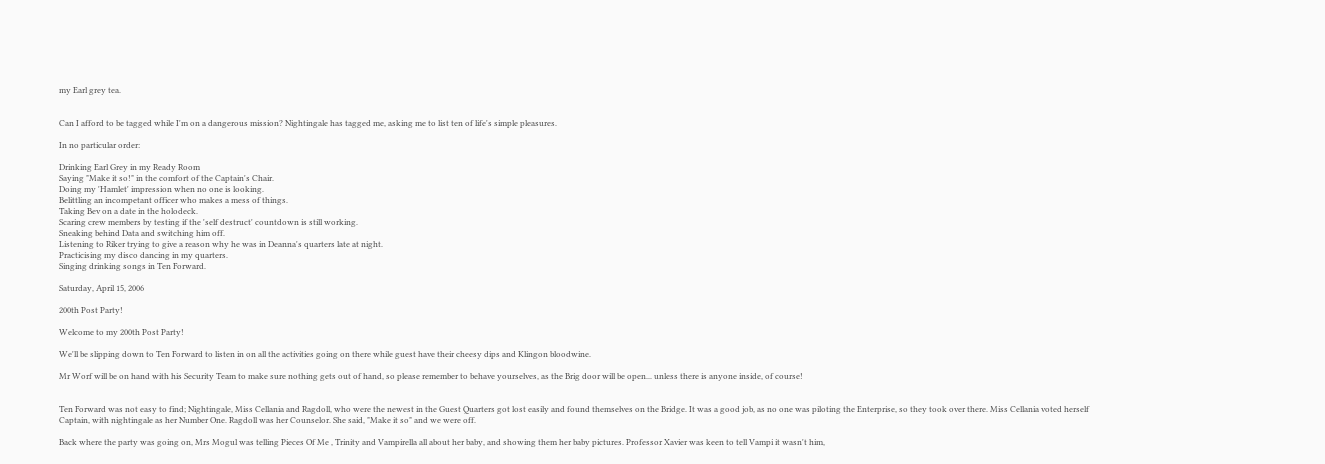my Earl grey tea.


Can I afford to be tagged while I'm on a dangerous mission? Nightingale has tagged me, asking me to list ten of life's simple pleasures.

In no particular order:

Drinking Earl Grey in my Ready Room
Saying "Make it so!" in the comfort of the Captain's Chair.
Doing my 'Hamlet' impression when no one is looking.
Belittling an incompetant officer who makes a mess of things.
Taking Bev on a date in the holodeck.
Scaring crew members by testing if the 'self destruct' countdown is still working.
Sneaking behind Data and switching him off.
Listening to Riker trying to give a reason why he was in Deanna's quarters late at night.
Practicising my disco dancing in my quarters.
Singing drinking songs in Ten Forward.

Saturday, April 15, 2006

200th Post Party!

Welcome to my 200th Post Party!

We'll be slipping down to Ten Forward to listen in on all the activities going on there while guest have their cheesy dips and Klingon bloodwine.

Mr Worf will be on hand with his Security Team to make sure nothing gets out of hand, so please remember to behave yourselves, as the Brig door will be open... unless there is anyone inside, of course!


Ten Forward was not easy to find; Nightingale, Miss Cellania and Ragdoll, who were the newest in the Guest Quarters got lost easily and found themselves on the Bridge. It was a good job, as no one was piloting the Enterprise, so they took over there. Miss Cellania voted herself Captain, with nightingale as her Number One. Ragdoll was her Counselor. She said, "Make it so" and we were off.

Back where the party was going on, Mrs Mogul was telling Pieces Of Me , Trinity and Vampirella all about her baby, and showing them her baby pictures. Professor Xavier was keen to tell Vampi it wasn't him,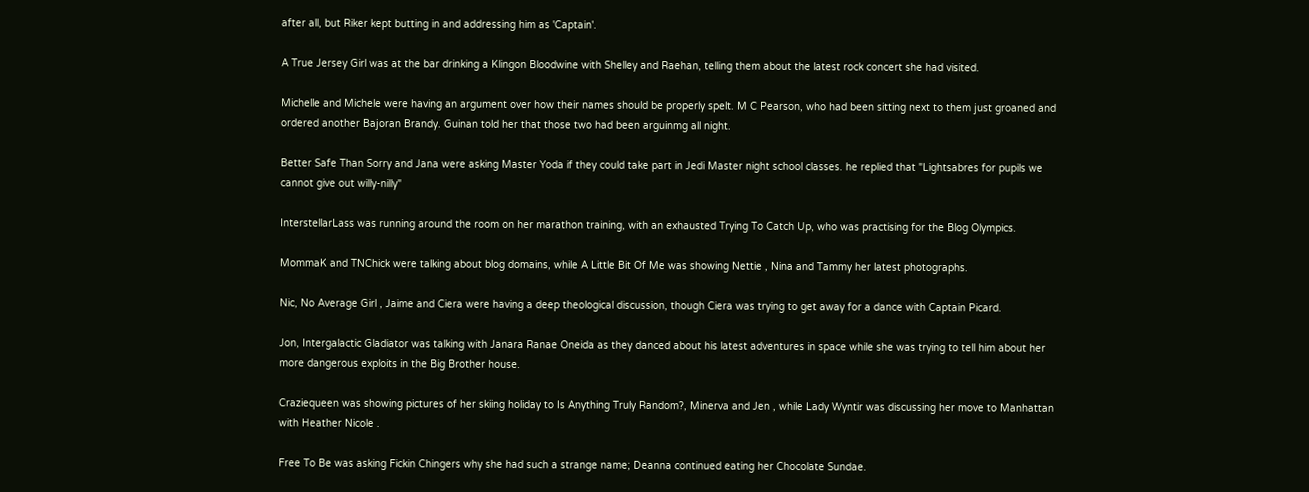after all, but Riker kept butting in and addressing him as 'Captain'.

A True Jersey Girl was at the bar drinking a Klingon Bloodwine with Shelley and Raehan, telling them about the latest rock concert she had visited.

Michelle and Michele were having an argument over how their names should be properly spelt. M C Pearson, who had been sitting next to them just groaned and ordered another Bajoran Brandy. Guinan told her that those two had been arguinmg all night.

Better Safe Than Sorry and Jana were asking Master Yoda if they could take part in Jedi Master night school classes. he replied that "Lightsabres for pupils we cannot give out willy-nilly"

InterstellarLass was running around the room on her marathon training, with an exhausted Trying To Catch Up, who was practising for the Blog Olympics.

MommaK and TNChick were talking about blog domains, while A Little Bit Of Me was showing Nettie , Nina and Tammy her latest photographs.

Nic, No Average Girl , Jaime and Ciera were having a deep theological discussion, though Ciera was trying to get away for a dance with Captain Picard.

Jon, Intergalactic Gladiator was talking with Janara Ranae Oneida as they danced about his latest adventures in space while she was trying to tell him about her more dangerous exploits in the Big Brother house.

Craziequeen was showing pictures of her skiing holiday to Is Anything Truly Random?, Minerva and Jen , while Lady Wyntir was discussing her move to Manhattan with Heather Nicole .

Free To Be was asking Fickin Chingers why she had such a strange name; Deanna continued eating her Chocolate Sundae.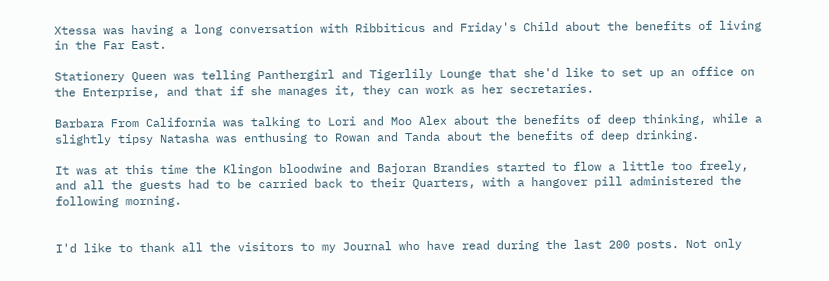Xtessa was having a long conversation with Ribbiticus and Friday's Child about the benefits of living in the Far East.

Stationery Queen was telling Panthergirl and Tigerlily Lounge that she'd like to set up an office on the Enterprise, and that if she manages it, they can work as her secretaries.

Barbara From California was talking to Lori and Moo Alex about the benefits of deep thinking, while a slightly tipsy Natasha was enthusing to Rowan and Tanda about the benefits of deep drinking.

It was at this time the Klingon bloodwine and Bajoran Brandies started to flow a little too freely, and all the guests had to be carried back to their Quarters, with a hangover pill administered the following morning.


I'd like to thank all the visitors to my Journal who have read during the last 200 posts. Not only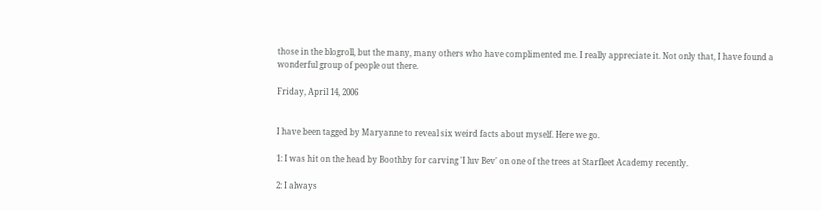those in the blogroll, but the many, many others who have complimented me. I really appreciate it. Not only that, I have found a wonderful group of people out there.

Friday, April 14, 2006


I have been tagged by Maryanne to reveal six weird facts about myself. Here we go.

1: I was hit on the head by Boothby for carving 'I luv Bev' on one of the trees at Starfleet Academy recently.

2: I always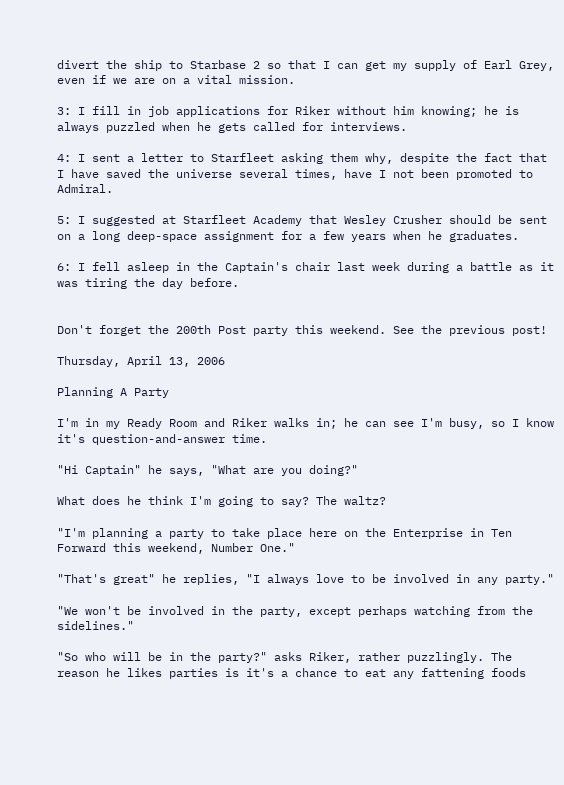divert the ship to Starbase 2 so that I can get my supply of Earl Grey, even if we are on a vital mission.

3: I fill in job applications for Riker without him knowing; he is always puzzled when he gets called for interviews.

4: I sent a letter to Starfleet asking them why, despite the fact that I have saved the universe several times, have I not been promoted to Admiral.

5: I suggested at Starfleet Academy that Wesley Crusher should be sent on a long deep-space assignment for a few years when he graduates.

6: I fell asleep in the Captain's chair last week during a battle as it was tiring the day before.


Don't forget the 200th Post party this weekend. See the previous post!

Thursday, April 13, 2006

Planning A Party

I'm in my Ready Room and Riker walks in; he can see I'm busy, so I know it's question-and-answer time.

"Hi Captain" he says, "What are you doing?"

What does he think I'm going to say? The waltz?

"I'm planning a party to take place here on the Enterprise in Ten Forward this weekend, Number One."

"That's great" he replies, "I always love to be involved in any party."

"We won't be involved in the party, except perhaps watching from the sidelines."

"So who will be in the party?" asks Riker, rather puzzlingly. The reason he likes parties is it's a chance to eat any fattening foods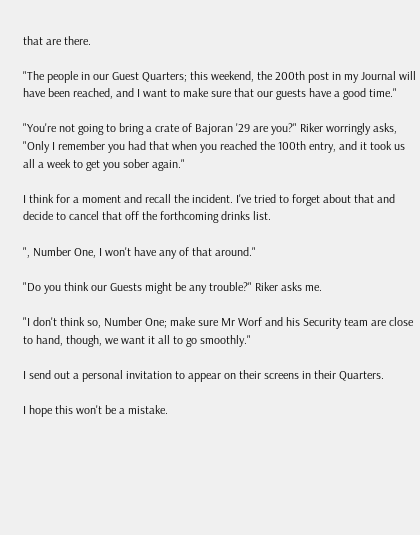that are there.

"The people in our Guest Quarters; this weekend, the 200th post in my Journal will have been reached, and I want to make sure that our guests have a good time."

"You're not going to bring a crate of Bajoran '29 are you?" Riker worringly asks, "Only I remember you had that when you reached the 100th entry, and it took us all a week to get you sober again."

I think for a moment and recall the incident. I've tried to forget about that and decide to cancel that off the forthcoming drinks list.

", Number One, I won't have any of that around."

"Do you think our Guests might be any trouble?" Riker asks me.

"I don't think so, Number One; make sure Mr Worf and his Security team are close to hand, though, we want it all to go smoothly."

I send out a personal invitation to appear on their screens in their Quarters.

I hope this won't be a mistake.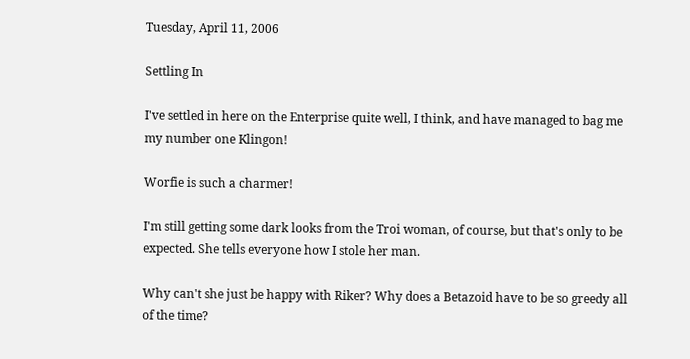Tuesday, April 11, 2006

Settling In

I've settled in here on the Enterprise quite well, I think, and have managed to bag me my number one Klingon!

Worfie is such a charmer!

I'm still getting some dark looks from the Troi woman, of course, but that's only to be expected. She tells everyone how I stole her man.

Why can't she just be happy with Riker? Why does a Betazoid have to be so greedy all of the time?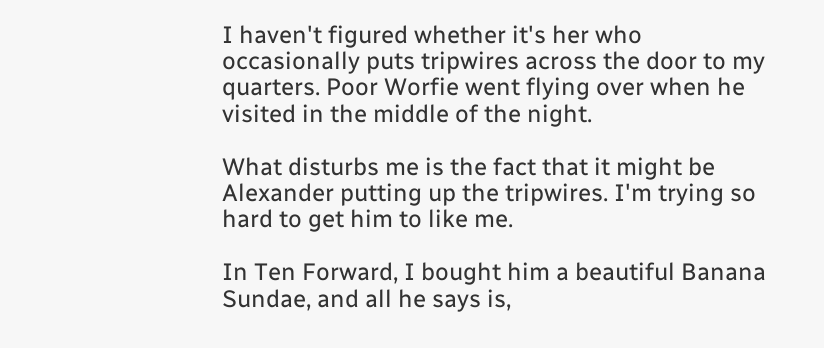I haven't figured whether it's her who occasionally puts tripwires across the door to my quarters. Poor Worfie went flying over when he visited in the middle of the night.

What disturbs me is the fact that it might be Alexander putting up the tripwires. I'm trying so hard to get him to like me.

In Ten Forward, I bought him a beautiful Banana Sundae, and all he says is,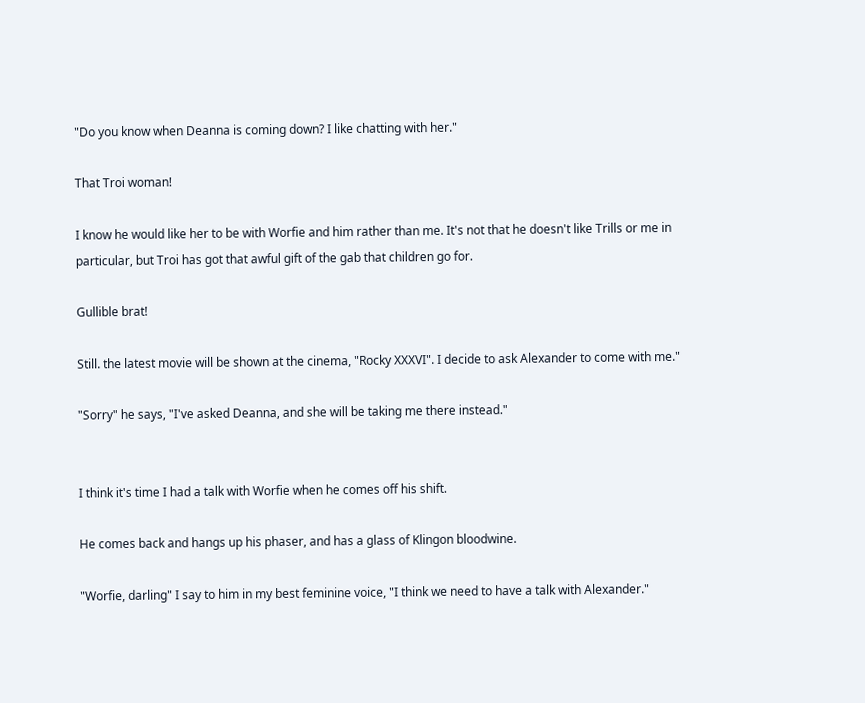"Do you know when Deanna is coming down? I like chatting with her."

That Troi woman!

I know he would like her to be with Worfie and him rather than me. It's not that he doesn't like Trills or me in particular, but Troi has got that awful gift of the gab that children go for.

Gullible brat!

Still. the latest movie will be shown at the cinema, "Rocky XXXVI". I decide to ask Alexander to come with me."

"Sorry" he says, "I've asked Deanna, and she will be taking me there instead."


I think it's time I had a talk with Worfie when he comes off his shift.

He comes back and hangs up his phaser, and has a glass of Klingon bloodwine.

"Worfie, darling" I say to him in my best feminine voice, "I think we need to have a talk with Alexander."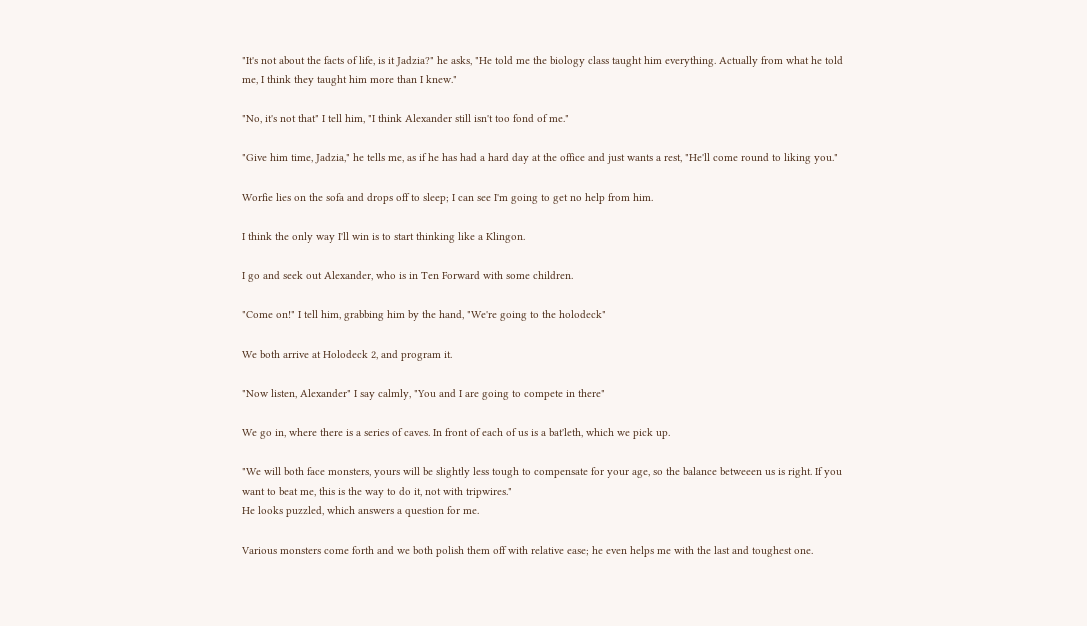"It's not about the facts of life, is it Jadzia?" he asks, "He told me the biology class taught him everything. Actually from what he told me, I think they taught him more than I knew."

"No, it's not that" I tell him, "I think Alexander still isn't too fond of me."

"Give him time, Jadzia," he tells me, as if he has had a hard day at the office and just wants a rest, "He'll come round to liking you."

Worfie lies on the sofa and drops off to sleep; I can see I'm going to get no help from him.

I think the only way I'll win is to start thinking like a Klingon.

I go and seek out Alexander, who is in Ten Forward with some children.

"Come on!" I tell him, grabbing him by the hand, "We're going to the holodeck"

We both arrive at Holodeck 2, and program it.

"Now listen, Alexander" I say calmly, "You and I are going to compete in there"

We go in, where there is a series of caves. In front of each of us is a bat'leth, which we pick up.

"We will both face monsters, yours will be slightly less tough to compensate for your age, so the balance betweeen us is right. If you want to beat me, this is the way to do it, not with tripwires."
He looks puzzled, which answers a question for me.

Various monsters come forth and we both polish them off with relative ease; he even helps me with the last and toughest one.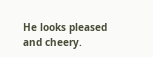He looks pleased and cheery.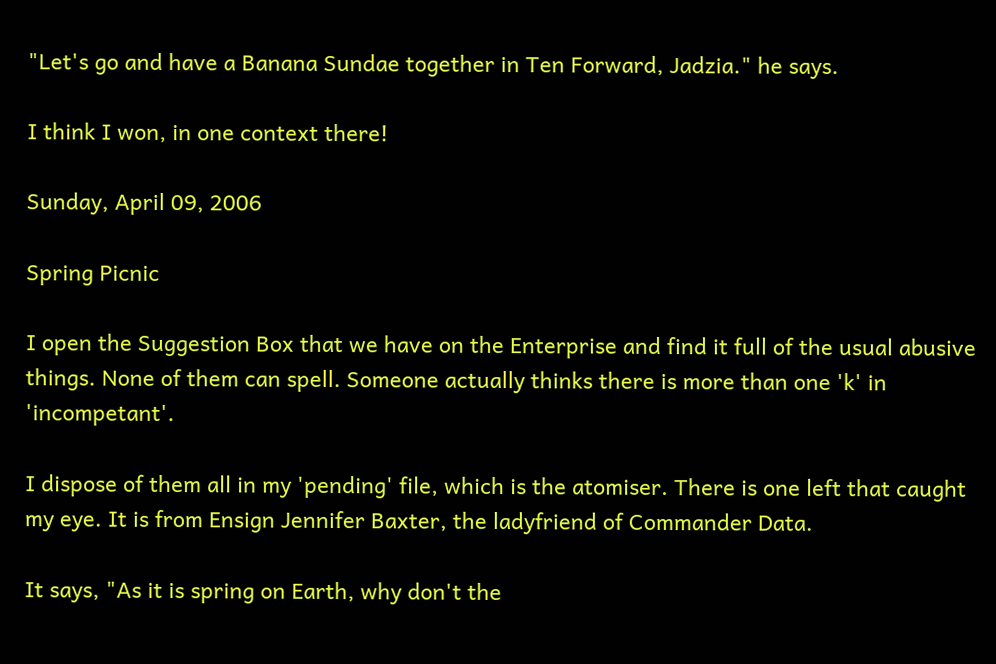"Let's go and have a Banana Sundae together in Ten Forward, Jadzia." he says.

I think I won, in one context there!

Sunday, April 09, 2006

Spring Picnic

I open the Suggestion Box that we have on the Enterprise and find it full of the usual abusive things. None of them can spell. Someone actually thinks there is more than one 'k' in 'incompetant'.

I dispose of them all in my 'pending' file, which is the atomiser. There is one left that caught my eye. It is from Ensign Jennifer Baxter, the ladyfriend of Commander Data.

It says, "As it is spring on Earth, why don't the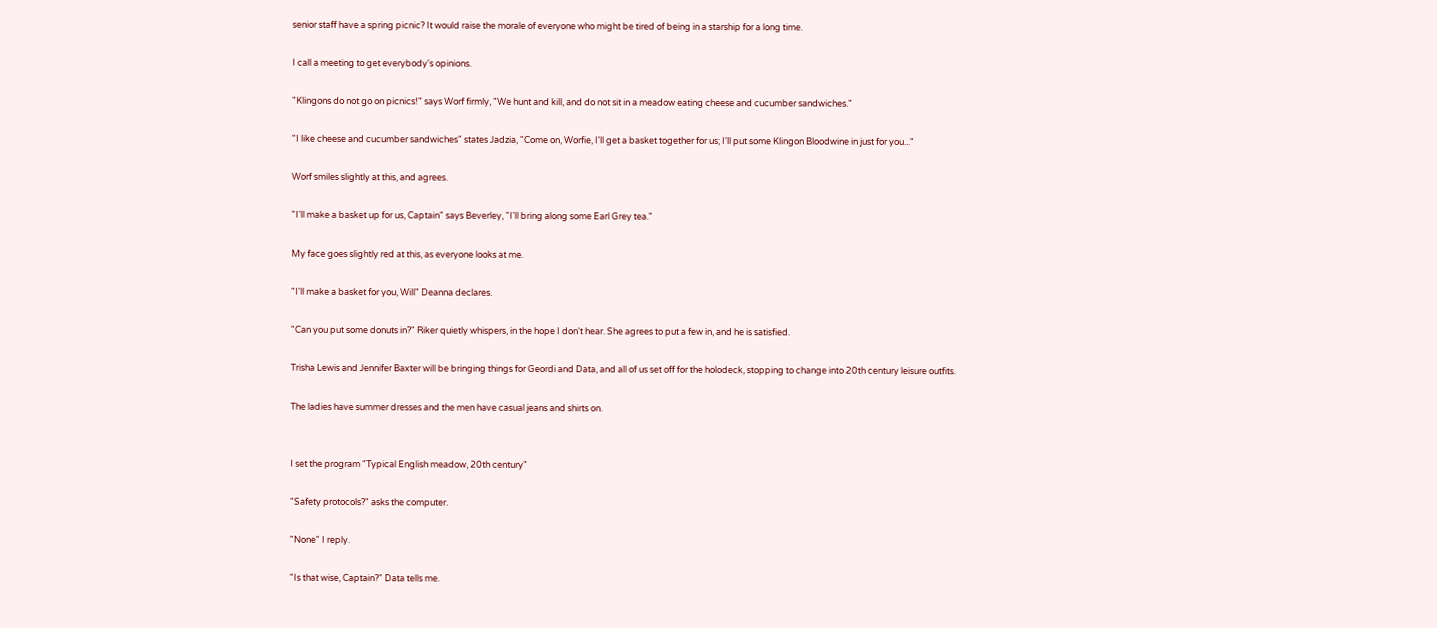senior staff have a spring picnic? It would raise the morale of everyone who might be tired of being in a starship for a long time.

I call a meeting to get everybody's opinions.

"Klingons do not go on picnics!" says Worf firmly, "We hunt and kill, and do not sit in a meadow eating cheese and cucumber sandwiches."

"I like cheese and cucumber sandwiches" states Jadzia, "Come on, Worfie, I'll get a basket together for us; I'll put some Klingon Bloodwine in just for you..."

Worf smiles slightly at this, and agrees.

"I'll make a basket up for us, Captain" says Beverley, "I'll bring along some Earl Grey tea."

My face goes slightly red at this, as everyone looks at me.

"I'll make a basket for you, Will" Deanna declares.

"Can you put some donuts in?" Riker quietly whispers, in the hope I don't hear. She agrees to put a few in, and he is satisfied.

Trisha Lewis and Jennifer Baxter will be bringing things for Geordi and Data, and all of us set off for the holodeck, stopping to change into 20th century leisure outfits.

The ladies have summer dresses and the men have casual jeans and shirts on.


I set the program "Typical English meadow, 20th century"

"Safety protocols?" asks the computer.

"None" I reply.

"Is that wise, Captain?" Data tells me.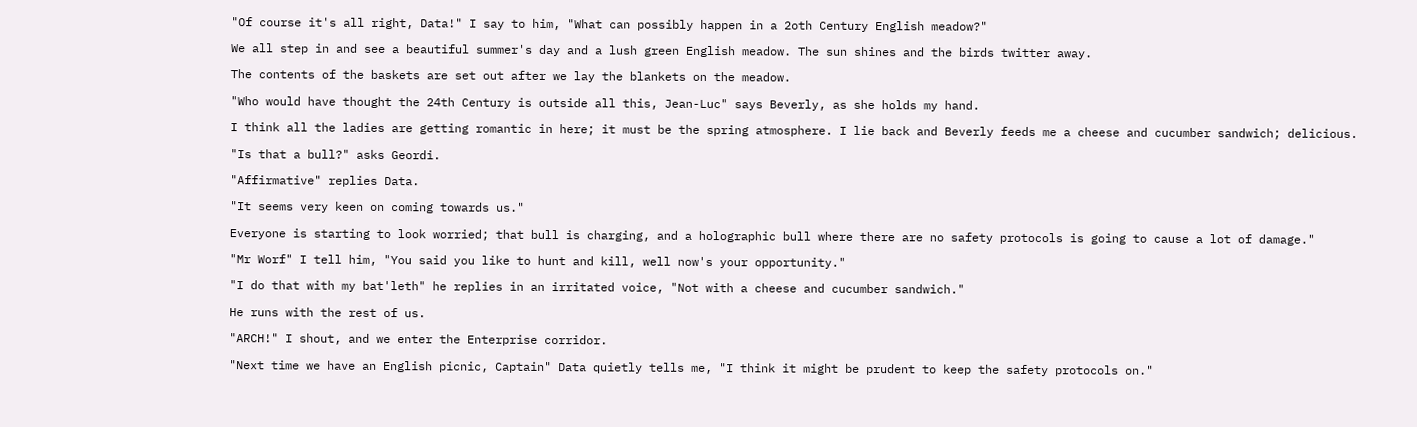"Of course it's all right, Data!" I say to him, "What can possibly happen in a 2oth Century English meadow?"

We all step in and see a beautiful summer's day and a lush green English meadow. The sun shines and the birds twitter away.

The contents of the baskets are set out after we lay the blankets on the meadow.

"Who would have thought the 24th Century is outside all this, Jean-Luc" says Beverly, as she holds my hand.

I think all the ladies are getting romantic in here; it must be the spring atmosphere. I lie back and Beverly feeds me a cheese and cucumber sandwich; delicious.

"Is that a bull?" asks Geordi.

"Affirmative" replies Data.

"It seems very keen on coming towards us."

Everyone is starting to look worried; that bull is charging, and a holographic bull where there are no safety protocols is going to cause a lot of damage."

"Mr Worf" I tell him, "You said you like to hunt and kill, well now's your opportunity."

"I do that with my bat'leth" he replies in an irritated voice, "Not with a cheese and cucumber sandwich."

He runs with the rest of us.

"ARCH!" I shout, and we enter the Enterprise corridor.

"Next time we have an English picnic, Captain" Data quietly tells me, "I think it might be prudent to keep the safety protocols on."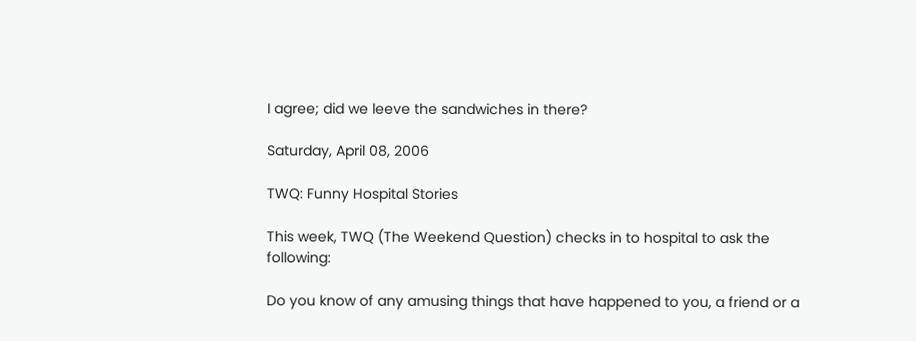I agree; did we leeve the sandwiches in there?

Saturday, April 08, 2006

TWQ: Funny Hospital Stories

This week, TWQ (The Weekend Question) checks in to hospital to ask the following:

Do you know of any amusing things that have happened to you, a friend or a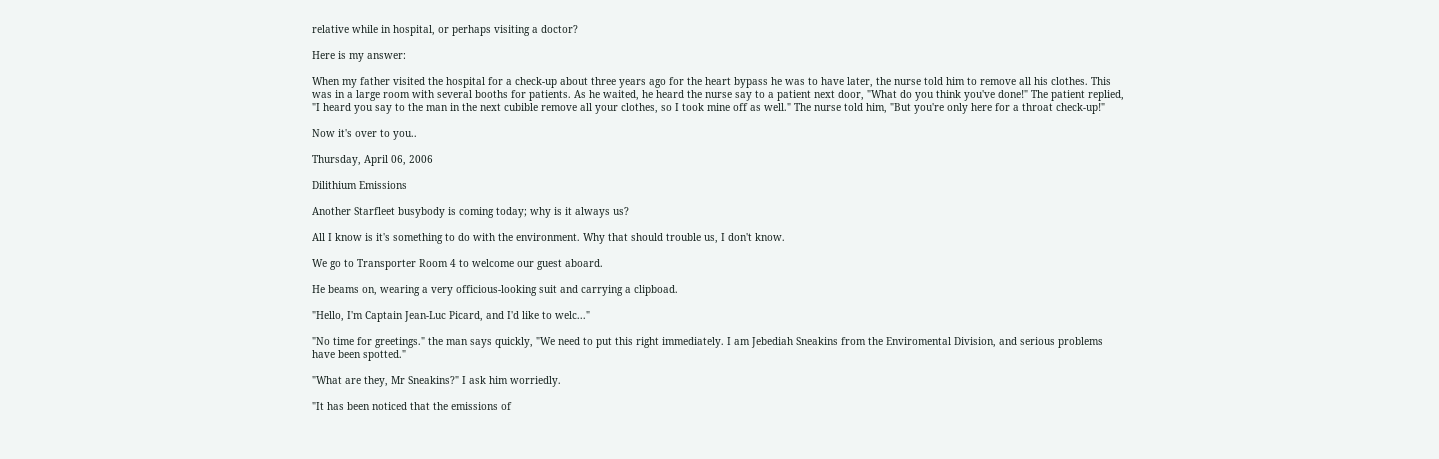relative while in hospital, or perhaps visiting a doctor?

Here is my answer:

When my father visited the hospital for a check-up about three years ago for the heart bypass he was to have later, the nurse told him to remove all his clothes. This was in a large room with several booths for patients. As he waited, he heard the nurse say to a patient next door, "What do you think you've done!" The patient replied, "I heard you say to the man in the next cubible remove all your clothes, so I took mine off as well." The nurse told him, "But you're only here for a throat check-up!"

Now it's over to you..

Thursday, April 06, 2006

Dilithium Emissions

Another Starfleet busybody is coming today; why is it always us?

All I know is it's something to do with the environment. Why that should trouble us, I don't know.

We go to Transporter Room 4 to welcome our guest aboard.

He beams on, wearing a very officious-looking suit and carrying a clipboad.

"Hello, I'm Captain Jean-Luc Picard, and I'd like to welc..."

"No time for greetings." the man says quickly, "We need to put this right immediately. I am Jebediah Sneakins from the Enviromental Division, and serious problems have been spotted."

"What are they, Mr Sneakins?" I ask him worriedly.

"It has been noticed that the emissions of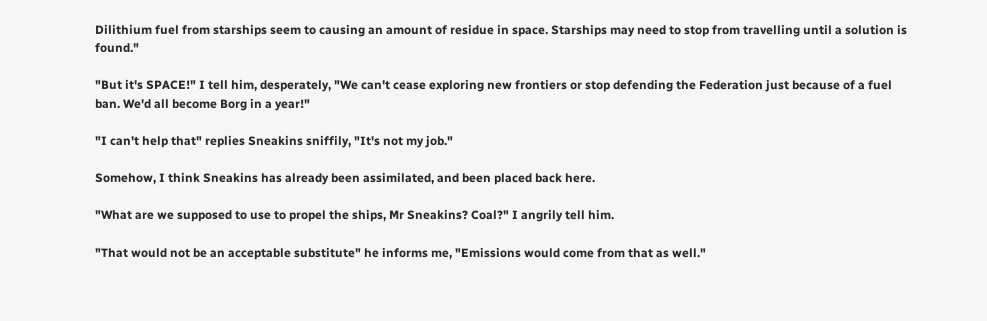Dilithium fuel from starships seem to causing an amount of residue in space. Starships may need to stop from travelling until a solution is found."

"But it's SPACE!" I tell him, desperately, "We can't cease exploring new frontiers or stop defending the Federation just because of a fuel ban. We'd all become Borg in a year!"

"I can't help that" replies Sneakins sniffily, "It's not my job."

Somehow, I think Sneakins has already been assimilated, and been placed back here.

"What are we supposed to use to propel the ships, Mr Sneakins? Coal?" I angrily tell him.

"That would not be an acceptable substitute" he informs me, "Emissions would come from that as well."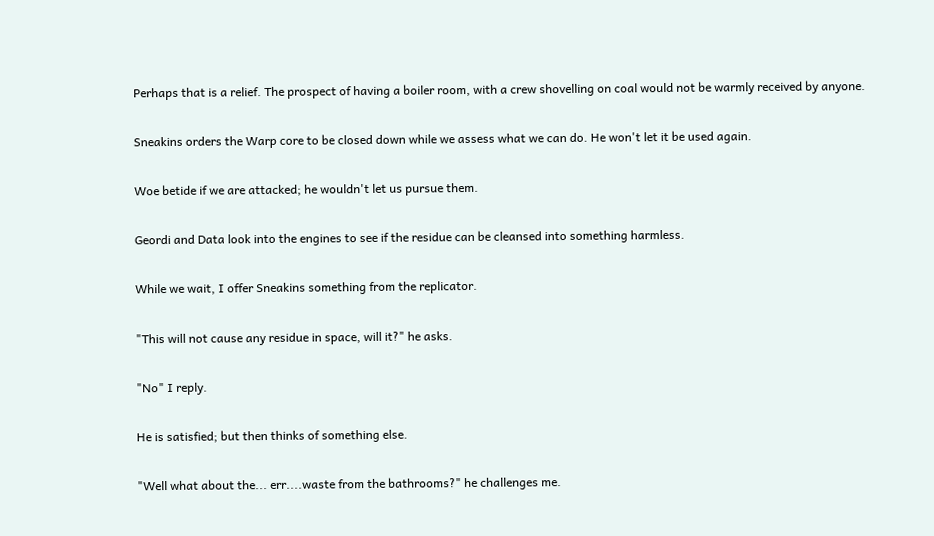Perhaps that is a relief. The prospect of having a boiler room, with a crew shovelling on coal would not be warmly received by anyone.

Sneakins orders the Warp core to be closed down while we assess what we can do. He won't let it be used again.

Woe betide if we are attacked; he wouldn't let us pursue them.

Geordi and Data look into the engines to see if the residue can be cleansed into something harmless.

While we wait, I offer Sneakins something from the replicator.

"This will not cause any residue in space, will it?" he asks.

"No" I reply.

He is satisfied; but then thinks of something else.

"Well what about the... err....waste from the bathrooms?" he challenges me.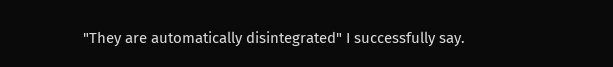"They are automatically disintegrated" I successfully say.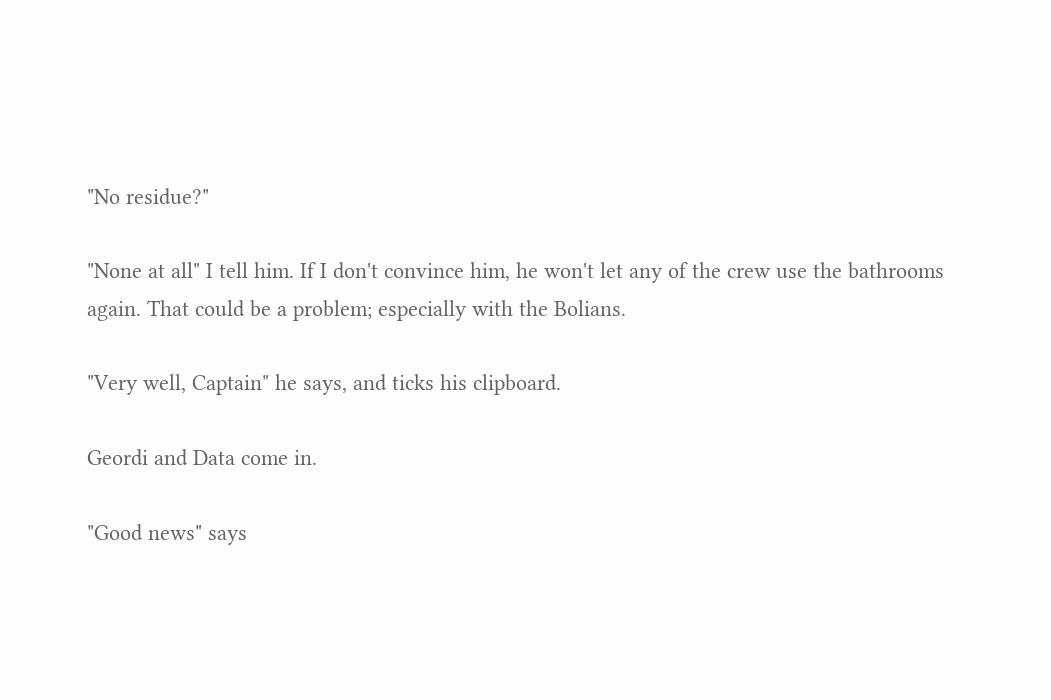"No residue?"

"None at all" I tell him. If I don't convince him, he won't let any of the crew use the bathrooms again. That could be a problem; especially with the Bolians.

"Very well, Captain" he says, and ticks his clipboard.

Geordi and Data come in.

"Good news" says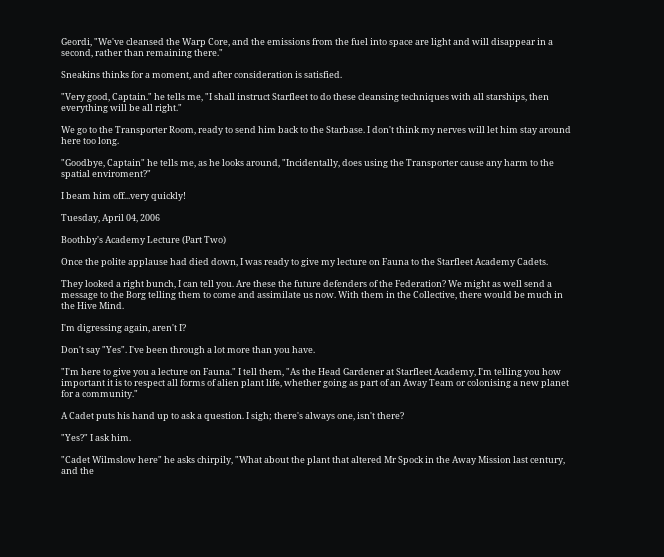Geordi, "We've cleansed the Warp Core, and the emissions from the fuel into space are light and will disappear in a second, rather than remaining there."

Sneakins thinks for a moment, and after consideration is satisfied.

"Very good, Captain." he tells me, "I shall instruct Starfleet to do these cleansing techniques with all starships, then everything will be all right."

We go to the Transporter Room, ready to send him back to the Starbase. I don't think my nerves will let him stay around here too long.

"Goodbye, Captain" he tells me, as he looks around, "Incidentally, does using the Transporter cause any harm to the spatial enviroment?"

I beam him off...very quickly!

Tuesday, April 04, 2006

Boothby's Academy Lecture (Part Two)

Once the polite applause had died down, I was ready to give my lecture on Fauna to the Starfleet Academy Cadets.

They looked a right bunch, I can tell you. Are these the future defenders of the Federation? We might as well send a message to the Borg telling them to come and assimilate us now. With them in the Collective, there would be much in the Hive Mind.

I'm digressing again, aren't I?

Don't say "Yes". I've been through a lot more than you have.

"I'm here to give you a lecture on Fauna." I tell them, "As the Head Gardener at Starfleet Academy, I'm telling you how important it is to respect all forms of alien plant life, whether going as part of an Away Team or colonising a new planet for a community."

A Cadet puts his hand up to ask a question. I sigh; there's always one, isn't there?

"Yes?" I ask him.

"Cadet Wilmslow here" he asks chirpily, "What about the plant that altered Mr Spock in the Away Mission last century, and the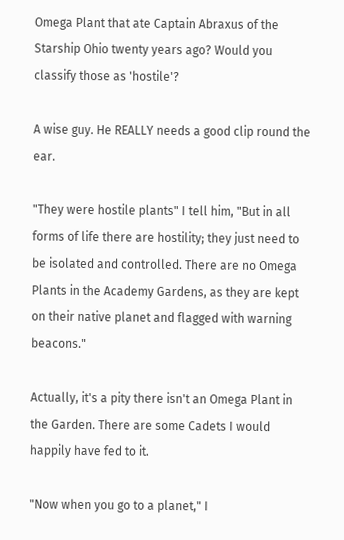Omega Plant that ate Captain Abraxus of the Starship Ohio twenty years ago? Would you classify those as 'hostile'?

A wise guy. He REALLY needs a good clip round the ear.

"They were hostile plants" I tell him, "But in all forms of life there are hostility; they just need to be isolated and controlled. There are no Omega Plants in the Academy Gardens, as they are kept on their native planet and flagged with warning beacons."

Actually, it's a pity there isn't an Omega Plant in the Garden. There are some Cadets I would happily have fed to it.

"Now when you go to a planet," I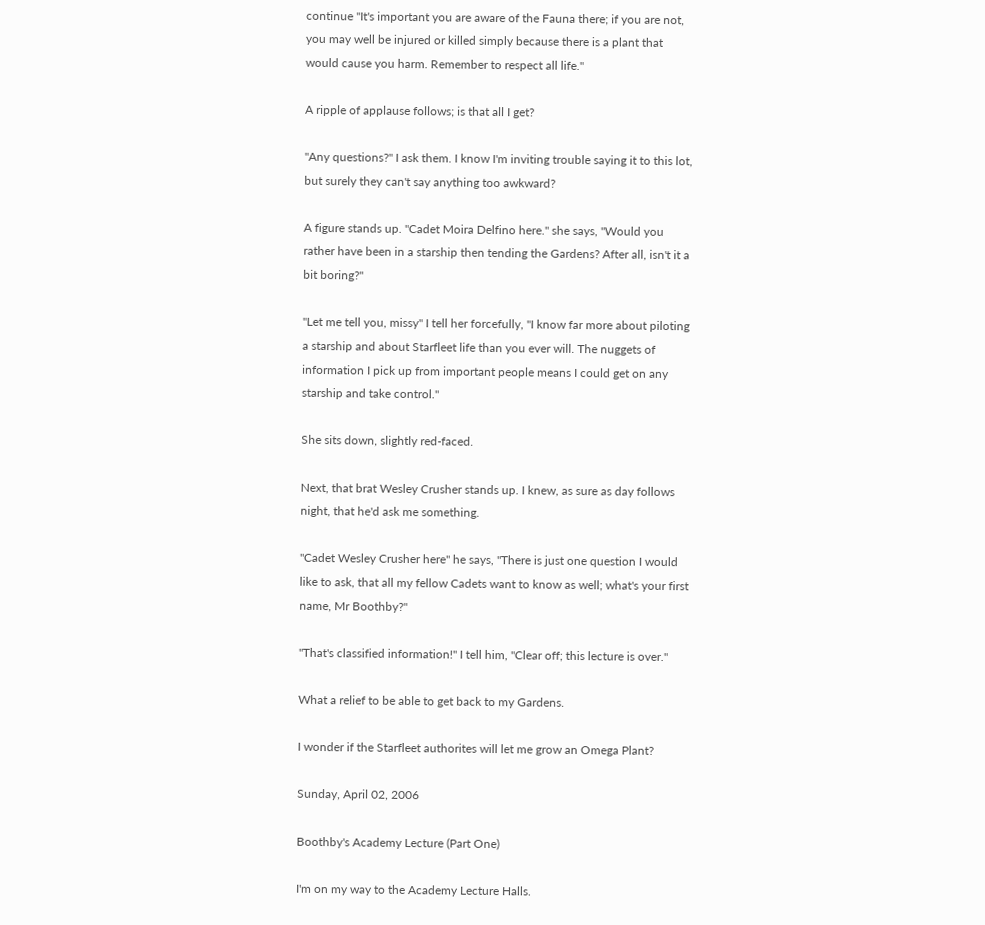continue "It's important you are aware of the Fauna there; if you are not, you may well be injured or killed simply because there is a plant that would cause you harm. Remember to respect all life."

A ripple of applause follows; is that all I get?

"Any questions?" I ask them. I know I'm inviting trouble saying it to this lot, but surely they can't say anything too awkward?

A figure stands up. "Cadet Moira Delfino here." she says, "Would you rather have been in a starship then tending the Gardens? After all, isn't it a bit boring?"

"Let me tell you, missy" I tell her forcefully, "I know far more about piloting a starship and about Starfleet life than you ever will. The nuggets of information I pick up from important people means I could get on any starship and take control."

She sits down, slightly red-faced.

Next, that brat Wesley Crusher stands up. I knew, as sure as day follows night, that he'd ask me something.

"Cadet Wesley Crusher here" he says, "There is just one question I would like to ask, that all my fellow Cadets want to know as well; what's your first name, Mr Boothby?"

"That's classified information!" I tell him, "Clear off; this lecture is over."

What a relief to be able to get back to my Gardens.

I wonder if the Starfleet authorites will let me grow an Omega Plant?

Sunday, April 02, 2006

Boothby's Academy Lecture (Part One)

I'm on my way to the Academy Lecture Halls.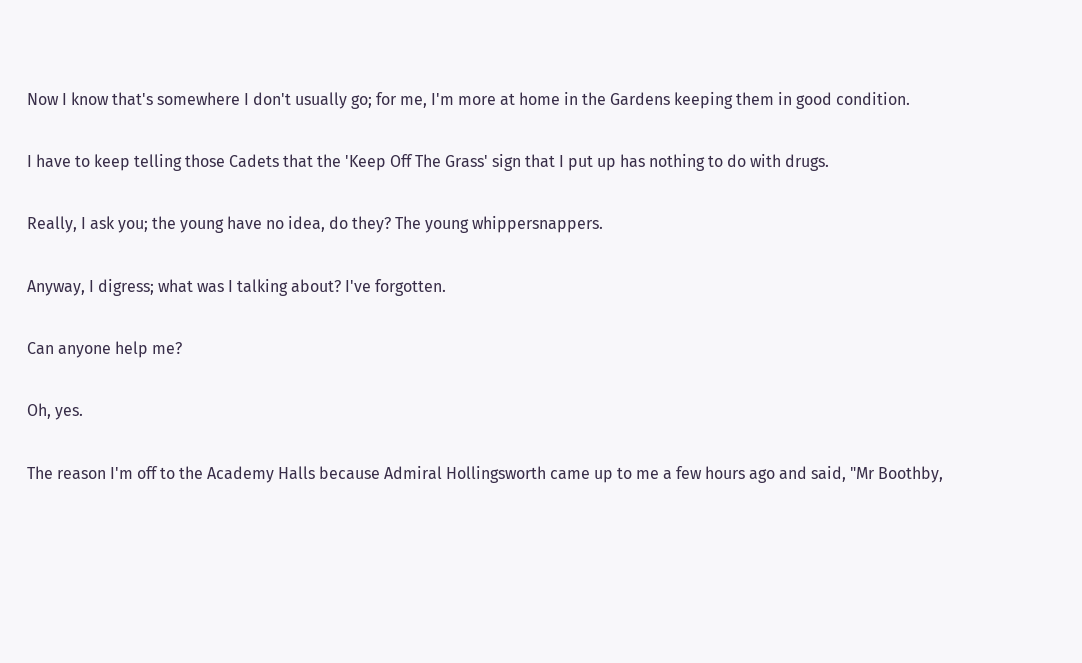Now I know that's somewhere I don't usually go; for me, I'm more at home in the Gardens keeping them in good condition.

I have to keep telling those Cadets that the 'Keep Off The Grass' sign that I put up has nothing to do with drugs.

Really, I ask you; the young have no idea, do they? The young whippersnappers.

Anyway, I digress; what was I talking about? I've forgotten.

Can anyone help me?

Oh, yes.

The reason I'm off to the Academy Halls because Admiral Hollingsworth came up to me a few hours ago and said, "Mr Boothby,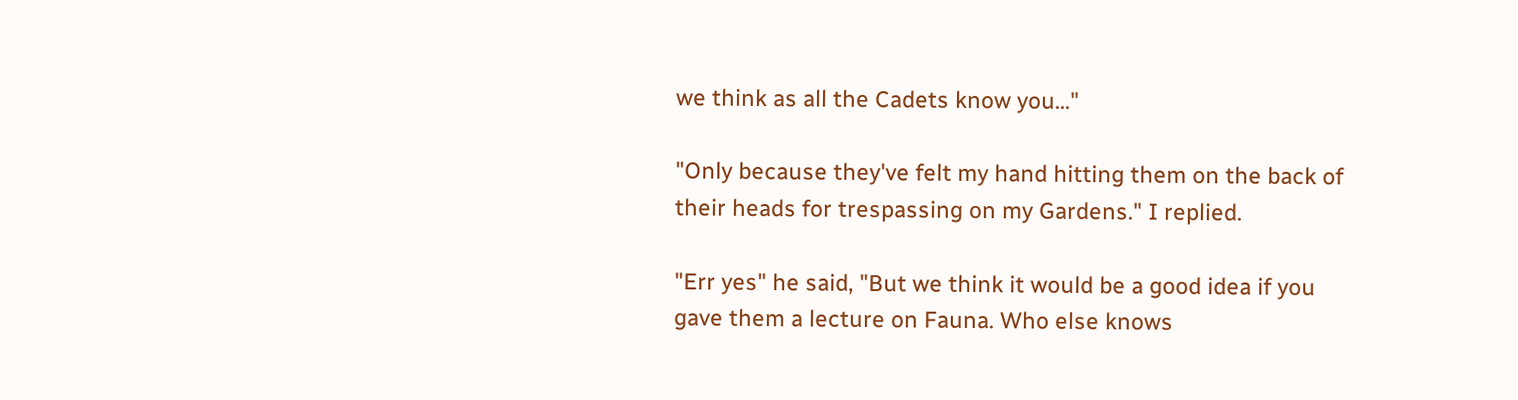we think as all the Cadets know you..."

"Only because they've felt my hand hitting them on the back of their heads for trespassing on my Gardens." I replied.

"Err yes" he said, "But we think it would be a good idea if you gave them a lecture on Fauna. Who else knows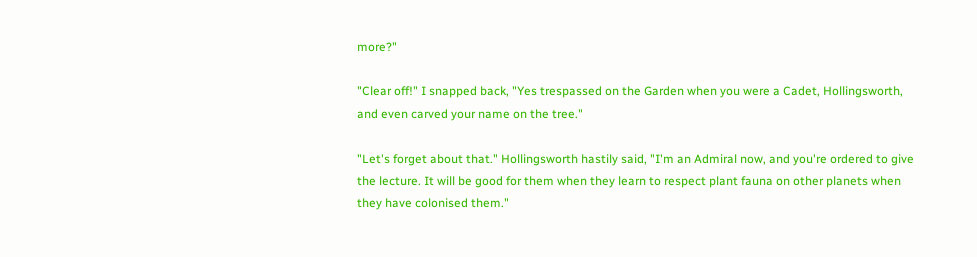more?"

"Clear off!" I snapped back, "Yes trespassed on the Garden when you were a Cadet, Hollingsworth, and even carved your name on the tree."

"Let's forget about that." Hollingsworth hastily said, "I'm an Admiral now, and you're ordered to give the lecture. It will be good for them when they learn to respect plant fauna on other planets when they have colonised them."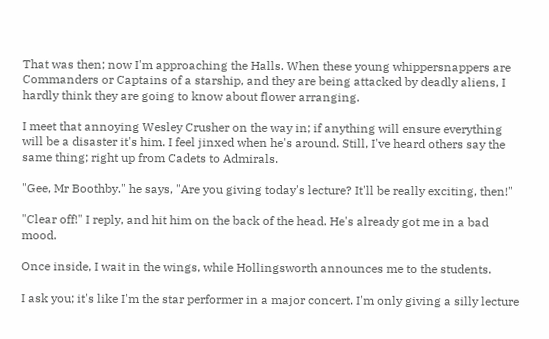That was then; now I'm approaching the Halls. When these young whippersnappers are Commanders or Captains of a starship, and they are being attacked by deadly aliens, I hardly think they are going to know about flower arranging.

I meet that annoying Wesley Crusher on the way in; if anything will ensure everything will be a disaster it's him. I feel jinxed when he's around. Still, I've heard others say the same thing; right up from Cadets to Admirals.

"Gee, Mr Boothby." he says, "Are you giving today's lecture? It'll be really exciting, then!"

"Clear off!" I reply, and hit him on the back of the head. He's already got me in a bad mood.

Once inside, I wait in the wings, while Hollingsworth announces me to the students.

I ask you; it's like I'm the star performer in a major concert. I'm only giving a silly lecture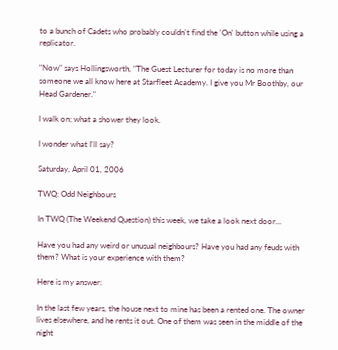to a bunch of Cadets who probably couldn't find the 'On' button while using a replicator.

"Now" says Hollingsworth, "The Guest Lecturer for today is no more than someone we all know here at Starfleet Academy. I give you Mr Boothby, our Head Gardener."

I walk on; what a shower they look.

I wonder what I'll say?

Saturday, April 01, 2006

TWQ: Odd Neighbours

In TWQ (The Weekend Question) this week, we take a look next door...

Have you had any weird or unusual neighbours? Have you had any feuds with them? What is your experience with them?

Here is my answer:

In the last few years, the house next to mine has been a rented one. The owner lives elsewhere, and he rents it out. One of them was seen in the middle of the night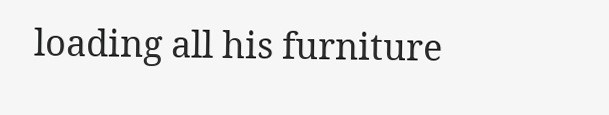loading all his furniture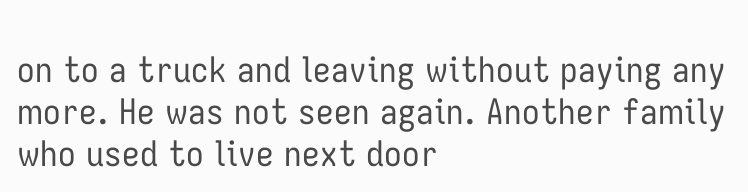on to a truck and leaving without paying any more. He was not seen again. Another family who used to live next door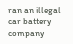ran an illegal car battery company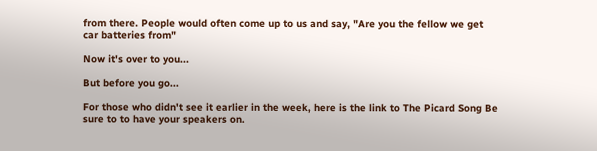from there. People would often come up to us and say, "Are you the fellow we get car batteries from"

Now it's over to you...

But before you go...

For those who didn't see it earlier in the week, here is the link to The Picard Song Be sure to to have your speakers on.